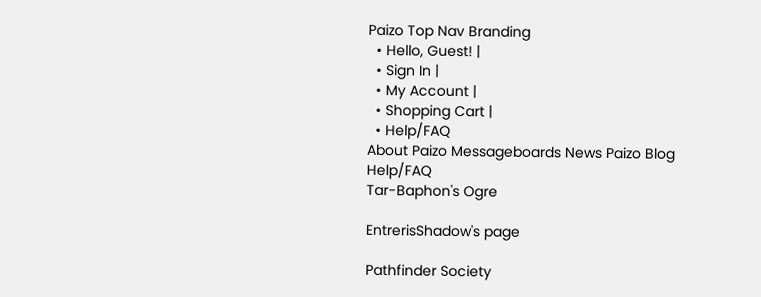Paizo Top Nav Branding
  • Hello, Guest! |
  • Sign In |
  • My Account |
  • Shopping Cart |
  • Help/FAQ
About Paizo Messageboards News Paizo Blog Help/FAQ
Tar-Baphon's Ogre

EntrerisShadow's page

Pathfinder Society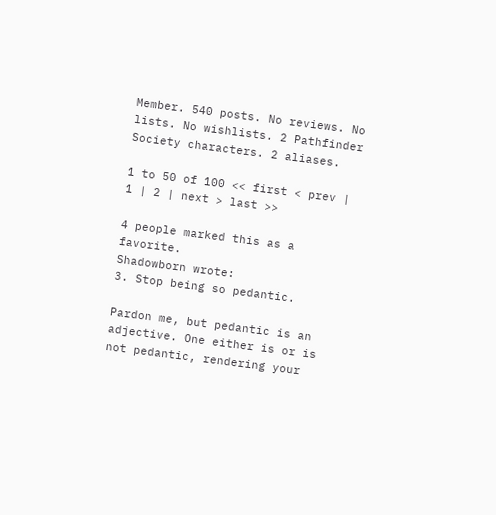Member. 540 posts. No reviews. No lists. No wishlists. 2 Pathfinder Society characters. 2 aliases.

1 to 50 of 100 << first < prev | 1 | 2 | next > last >>

4 people marked this as a favorite.
Shadowborn wrote:
3. Stop being so pedantic.

Pardon me, but pedantic is an adjective. One either is or is not pedantic, rendering your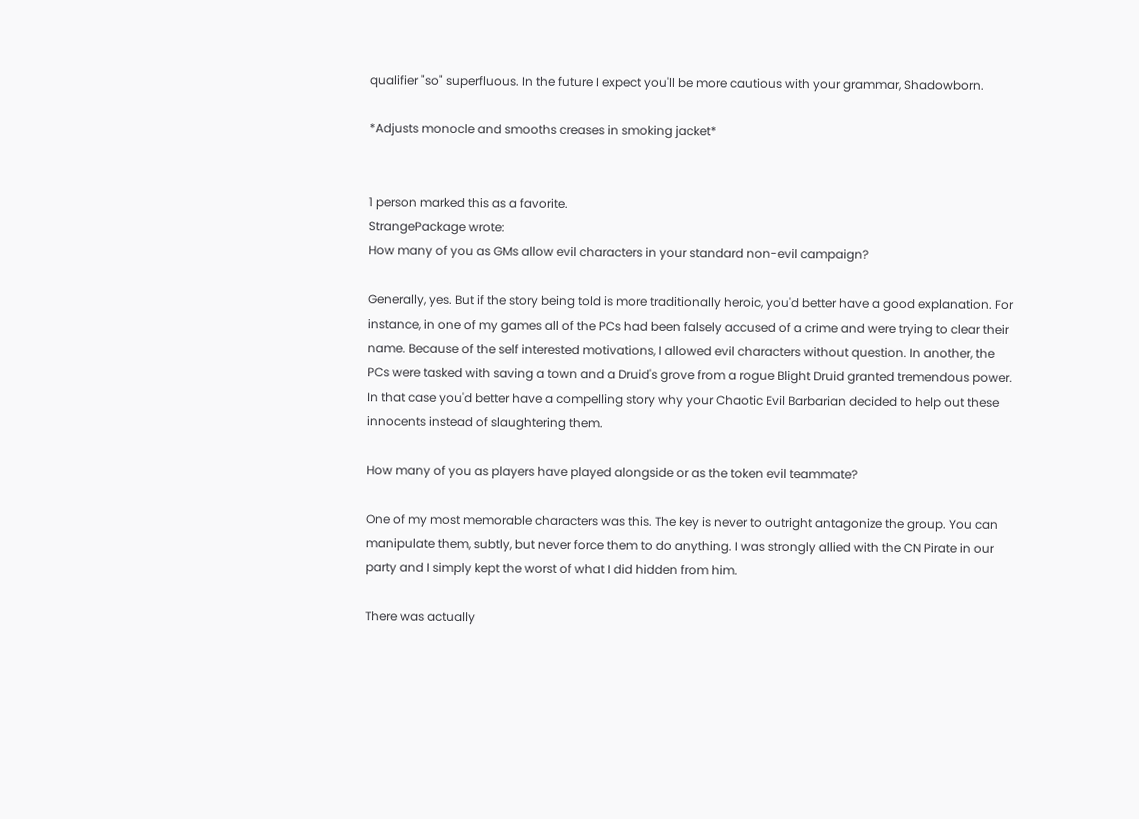qualifier "so" superfluous. In the future I expect you'll be more cautious with your grammar, Shadowborn.

*Adjusts monocle and smooths creases in smoking jacket*


1 person marked this as a favorite.
StrangePackage wrote:
How many of you as GMs allow evil characters in your standard non-evil campaign?

Generally, yes. But if the story being told is more traditionally heroic, you'd better have a good explanation. For instance, in one of my games all of the PCs had been falsely accused of a crime and were trying to clear their name. Because of the self interested motivations, I allowed evil characters without question. In another, the PCs were tasked with saving a town and a Druid's grove from a rogue Blight Druid granted tremendous power. In that case you'd better have a compelling story why your Chaotic Evil Barbarian decided to help out these innocents instead of slaughtering them.

How many of you as players have played alongside or as the token evil teammate?

One of my most memorable characters was this. The key is never to outright antagonize the group. You can manipulate them, subtly, but never force them to do anything. I was strongly allied with the CN Pirate in our party and I simply kept the worst of what I did hidden from him.

There was actually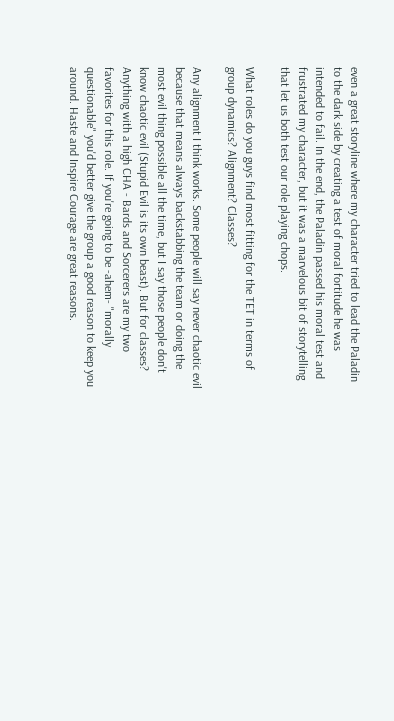even a great storyline where my character tried to lead the Paladin to the dark side by creating a test of moral fortitude he was intended to fail. In the end, the Paladin passed his moral test and frustrated my character, but it was a marvelous bit of storytelling that let us both test our role playing chops.

What roles do you guys find most fitting for the TET in terms of group dynamics? Alignment? Classes?

Any alignment I think works. Some people will say never chaotic evil because that means always backstabbing the team or doing the most evil thing possible all the time, but I say those people don't know chaotic evil (Stupid Evil is its own beast). But for classes? Anything with a high CHA - Bards and Sorcerers are my two favorites for this role. If you're going to be -ahem- "morally questionable" you'd better give the group a good reason to keep you around. Haste and Inspire Courage are great reasons.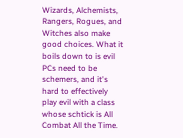Wizards, Alchemists, Rangers, Rogues, and Witches also make good choices. What it boils down to is evil PCs need to be schemers, and it's hard to effectively play evil with a class whose schtick is All Combat All the Time.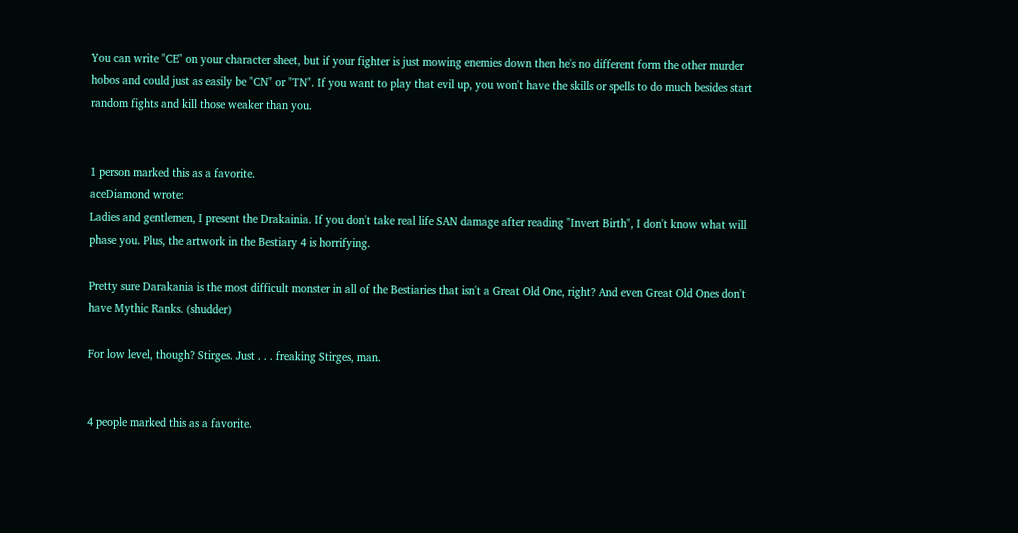You can write "CE" on your character sheet, but if your fighter is just mowing enemies down then he's no different form the other murder hobos and could just as easily be "CN" or "TN". If you want to play that evil up, you won't have the skills or spells to do much besides start random fights and kill those weaker than you.


1 person marked this as a favorite.
aceDiamond wrote:
Ladies and gentlemen, I present the Drakainia. If you don't take real life SAN damage after reading "Invert Birth", I don't know what will phase you. Plus, the artwork in the Bestiary 4 is horrifying.

Pretty sure Darakania is the most difficult monster in all of the Bestiaries that isn't a Great Old One, right? And even Great Old Ones don't have Mythic Ranks. (shudder)

For low level, though? Stirges. Just . . . freaking Stirges, man.


4 people marked this as a favorite.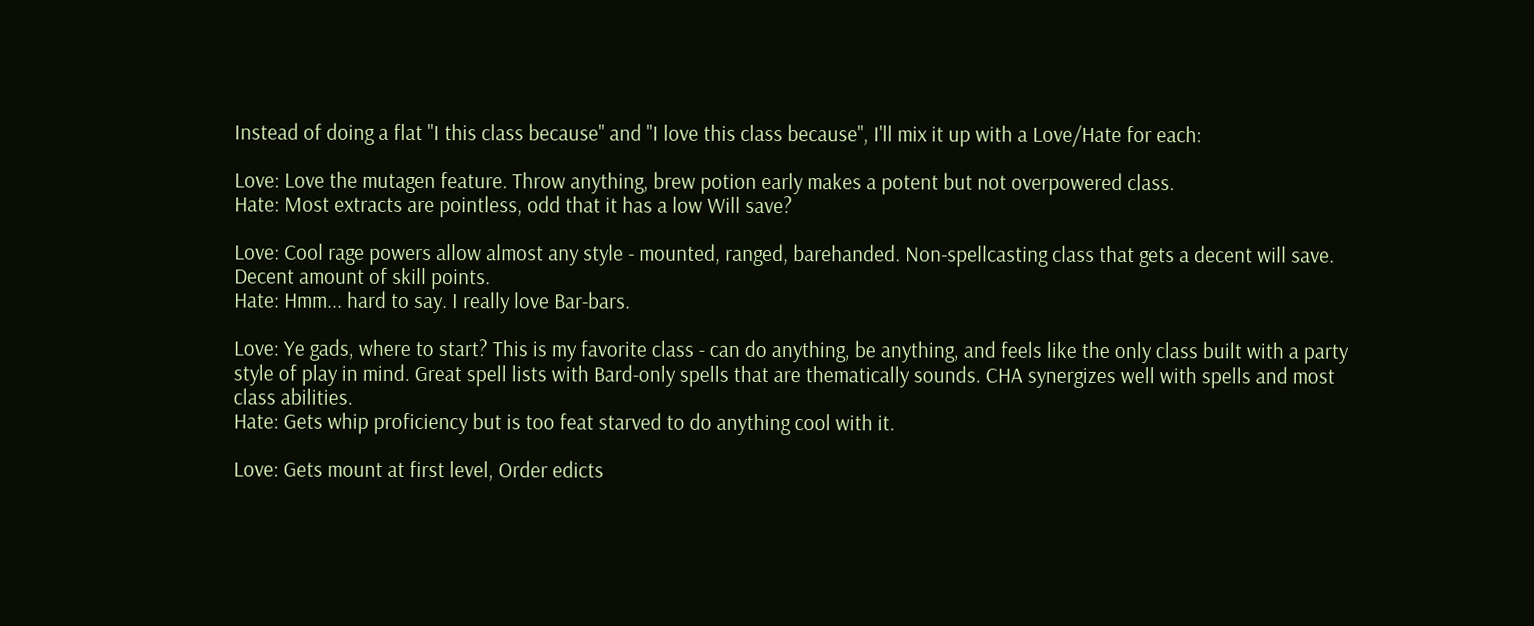Instead of doing a flat "I this class because" and "I love this class because", I'll mix it up with a Love/Hate for each:

Love: Love the mutagen feature. Throw anything, brew potion early makes a potent but not overpowered class.
Hate: Most extracts are pointless, odd that it has a low Will save?

Love: Cool rage powers allow almost any style - mounted, ranged, barehanded. Non-spellcasting class that gets a decent will save. Decent amount of skill points.
Hate: Hmm... hard to say. I really love Bar-bars.

Love: Ye gads, where to start? This is my favorite class - can do anything, be anything, and feels like the only class built with a party style of play in mind. Great spell lists with Bard-only spells that are thematically sounds. CHA synergizes well with spells and most class abilities.
Hate: Gets whip proficiency but is too feat starved to do anything cool with it.

Love: Gets mount at first level, Order edicts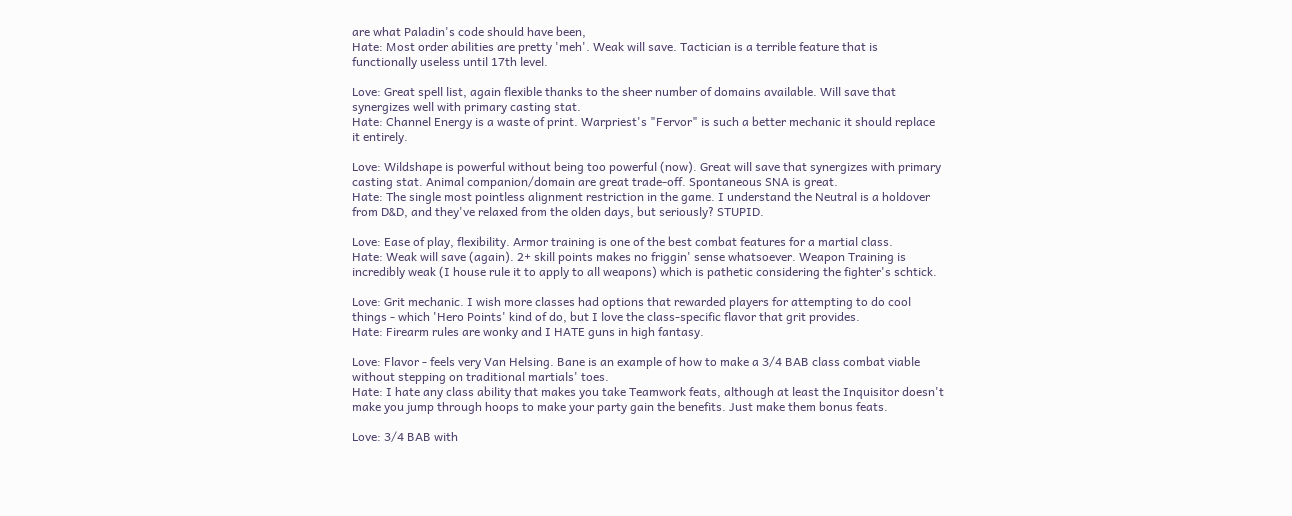are what Paladin's code should have been,
Hate: Most order abilities are pretty 'meh'. Weak will save. Tactician is a terrible feature that is functionally useless until 17th level.

Love: Great spell list, again flexible thanks to the sheer number of domains available. Will save that synergizes well with primary casting stat.
Hate: Channel Energy is a waste of print. Warpriest's "Fervor" is such a better mechanic it should replace it entirely.

Love: Wildshape is powerful without being too powerful (now). Great will save that synergizes with primary casting stat. Animal companion/domain are great trade-off. Spontaneous SNA is great.
Hate: The single most pointless alignment restriction in the game. I understand the Neutral is a holdover from D&D, and they've relaxed from the olden days, but seriously? STUPID.

Love: Ease of play, flexibility. Armor training is one of the best combat features for a martial class.
Hate: Weak will save (again). 2+ skill points makes no friggin' sense whatsoever. Weapon Training is incredibly weak (I house rule it to apply to all weapons) which is pathetic considering the fighter's schtick.

Love: Grit mechanic. I wish more classes had options that rewarded players for attempting to do cool things - which 'Hero Points' kind of do, but I love the class-specific flavor that grit provides.
Hate: Firearm rules are wonky and I HATE guns in high fantasy.

Love: Flavor - feels very Van Helsing. Bane is an example of how to make a 3/4 BAB class combat viable without stepping on traditional martials' toes.
Hate: I hate any class ability that makes you take Teamwork feats, although at least the Inquisitor doesn't make you jump through hoops to make your party gain the benefits. Just make them bonus feats.

Love: 3/4 BAB with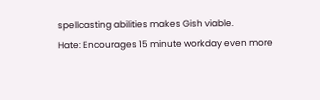spellcasting abilities makes Gish viable.
Hate: Encourages 15 minute workday even more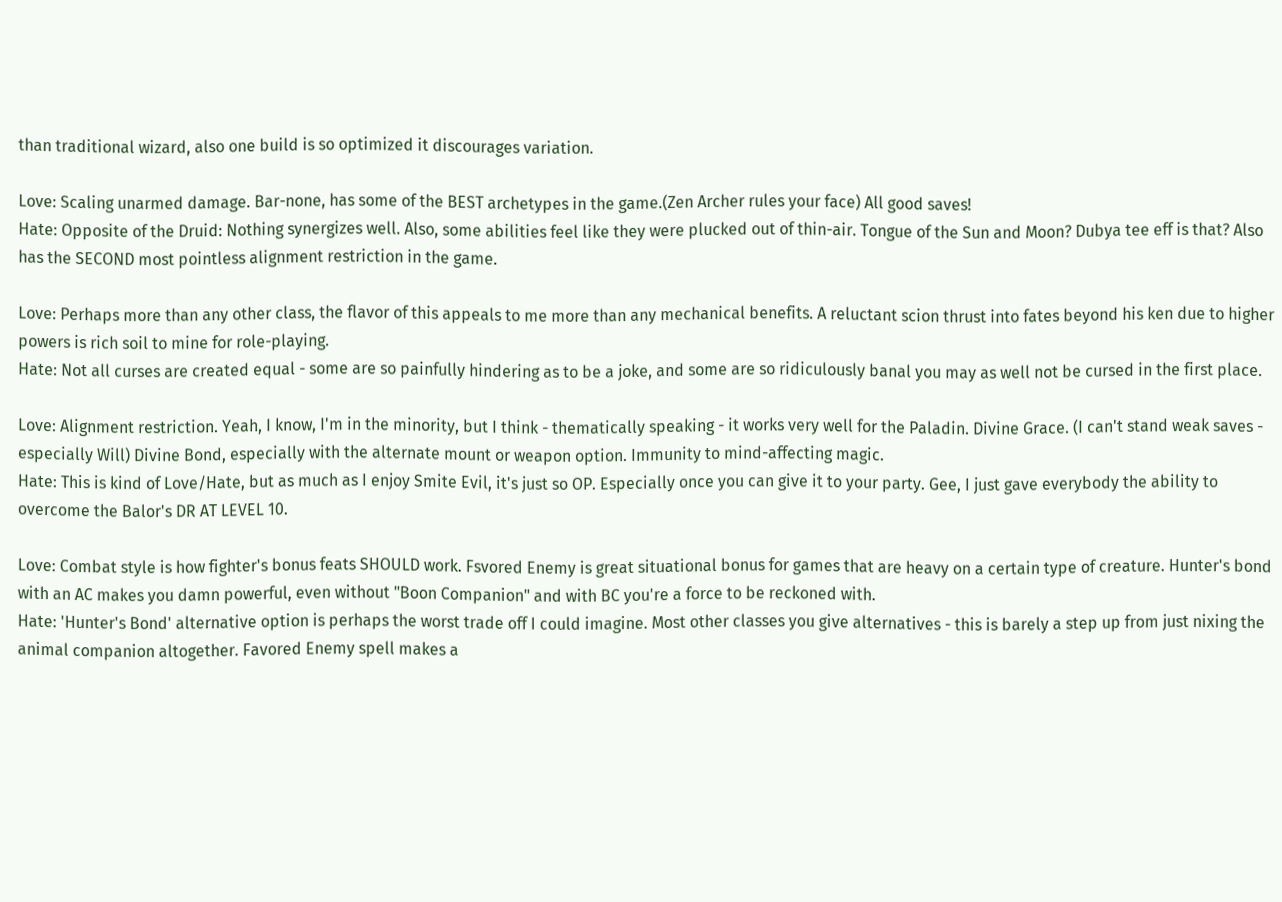than traditional wizard, also one build is so optimized it discourages variation.

Love: Scaling unarmed damage. Bar-none, has some of the BEST archetypes in the game.(Zen Archer rules your face) All good saves!
Hate: Opposite of the Druid: Nothing synergizes well. Also, some abilities feel like they were plucked out of thin-air. Tongue of the Sun and Moon? Dubya tee eff is that? Also has the SECOND most pointless alignment restriction in the game.

Love: Perhaps more than any other class, the flavor of this appeals to me more than any mechanical benefits. A reluctant scion thrust into fates beyond his ken due to higher powers is rich soil to mine for role-playing.
Hate: Not all curses are created equal - some are so painfully hindering as to be a joke, and some are so ridiculously banal you may as well not be cursed in the first place.

Love: Alignment restriction. Yeah, I know, I'm in the minority, but I think - thematically speaking - it works very well for the Paladin. Divine Grace. (I can't stand weak saves - especially Will) Divine Bond, especially with the alternate mount or weapon option. Immunity to mind-affecting magic.
Hate: This is kind of Love/Hate, but as much as I enjoy Smite Evil, it's just so OP. Especially once you can give it to your party. Gee, I just gave everybody the ability to overcome the Balor's DR AT LEVEL 10.

Love: Combat style is how fighter's bonus feats SHOULD work. Fsvored Enemy is great situational bonus for games that are heavy on a certain type of creature. Hunter's bond with an AC makes you damn powerful, even without "Boon Companion" and with BC you're a force to be reckoned with.
Hate: 'Hunter's Bond' alternative option is perhaps the worst trade off I could imagine. Most other classes you give alternatives - this is barely a step up from just nixing the animal companion altogether. Favored Enemy spell makes a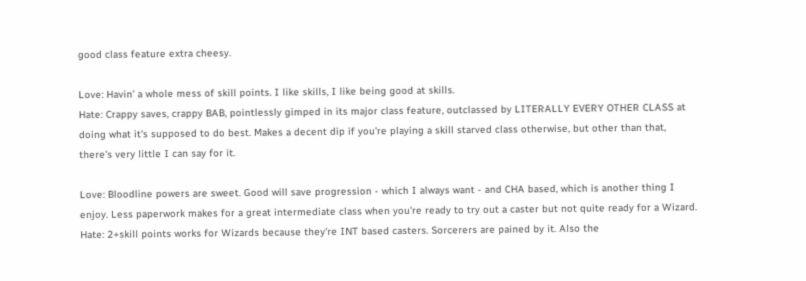good class feature extra cheesy.

Love: Havin' a whole mess of skill points. I like skills, I like being good at skills.
Hate: Crappy saves, crappy BAB, pointlessly gimped in its major class feature, outclassed by LITERALLY EVERY OTHER CLASS at doing what it's supposed to do best. Makes a decent dip if you're playing a skill starved class otherwise, but other than that, there's very little I can say for it.

Love: Bloodline powers are sweet. Good will save progression - which I always want - and CHA based, which is another thing I enjoy. Less paperwork makes for a great intermediate class when you're ready to try out a caster but not quite ready for a Wizard.
Hate: 2+skill points works for Wizards because they're INT based casters. Sorcerers are pained by it. Also the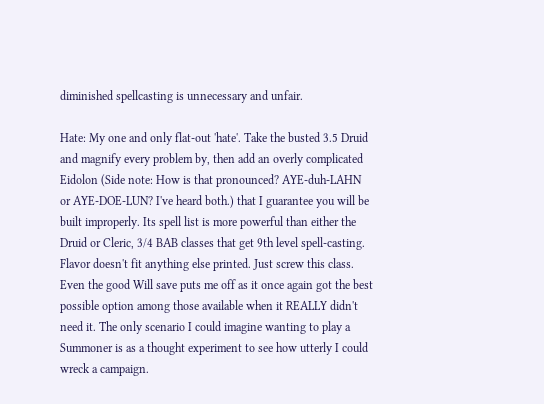diminished spellcasting is unnecessary and unfair.

Hate: My one and only flat-out 'hate'. Take the busted 3.5 Druid and magnify every problem by, then add an overly complicated Eidolon (Side note: How is that pronounced? AYE-duh-LAHN or AYE-DOE-LUN? I've heard both.) that I guarantee you will be built improperly. Its spell list is more powerful than either the Druid or Cleric, 3/4 BAB classes that get 9th level spell-casting. Flavor doesn't fit anything else printed. Just screw this class. Even the good Will save puts me off as it once again got the best possible option among those available when it REALLY didn't need it. The only scenario I could imagine wanting to play a Summoner is as a thought experiment to see how utterly I could wreck a campaign.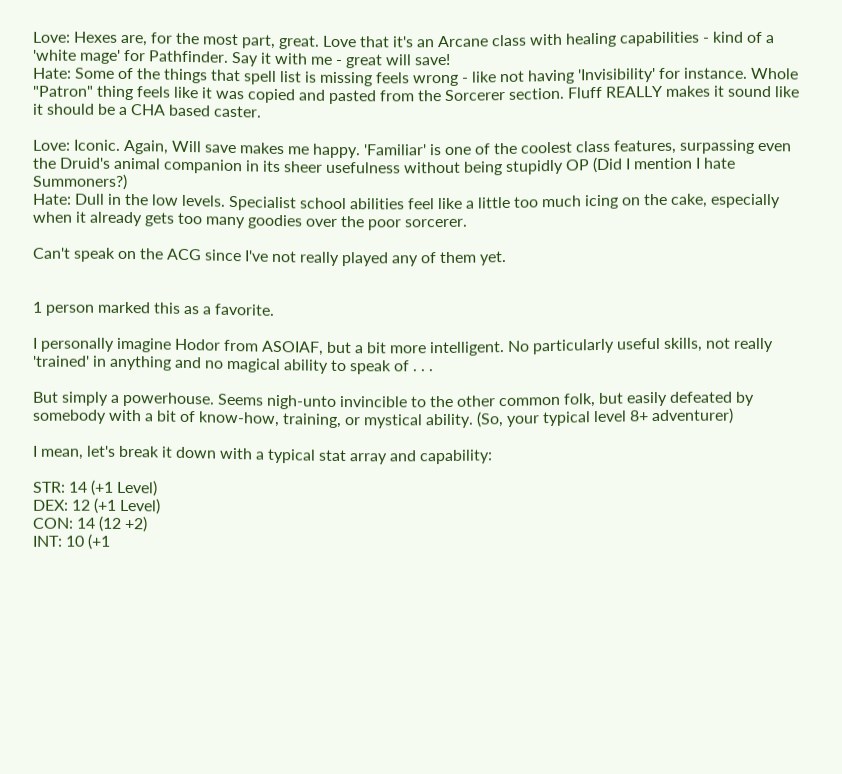Love: Hexes are, for the most part, great. Love that it's an Arcane class with healing capabilities - kind of a 'white mage' for Pathfinder. Say it with me - great will save!
Hate: Some of the things that spell list is missing feels wrong - like not having 'Invisibility' for instance. Whole "Patron" thing feels like it was copied and pasted from the Sorcerer section. Fluff REALLY makes it sound like it should be a CHA based caster.

Love: Iconic. Again, Will save makes me happy. 'Familiar' is one of the coolest class features, surpassing even the Druid's animal companion in its sheer usefulness without being stupidly OP (Did I mention I hate Summoners?)
Hate: Dull in the low levels. Specialist school abilities feel like a little too much icing on the cake, especially when it already gets too many goodies over the poor sorcerer.

Can't speak on the ACG since I've not really played any of them yet.


1 person marked this as a favorite.

I personally imagine Hodor from ASOIAF, but a bit more intelligent. No particularly useful skills, not really 'trained' in anything and no magical ability to speak of . . .

But simply a powerhouse. Seems nigh-unto invincible to the other common folk, but easily defeated by somebody with a bit of know-how, training, or mystical ability. (So, your typical level 8+ adventurer)

I mean, let's break it down with a typical stat array and capability:

STR: 14 (+1 Level)
DEX: 12 (+1 Level)
CON: 14 (12 +2)
INT: 10 (+1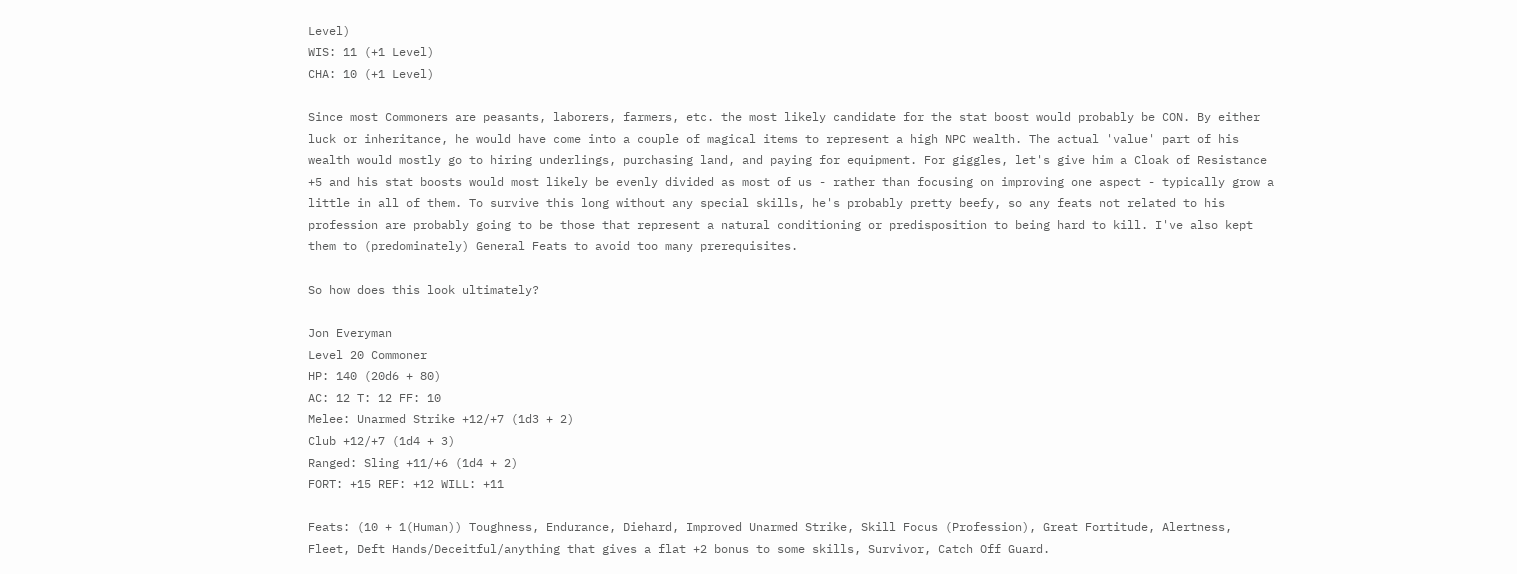Level)
WIS: 11 (+1 Level)
CHA: 10 (+1 Level)

Since most Commoners are peasants, laborers, farmers, etc. the most likely candidate for the stat boost would probably be CON. By either luck or inheritance, he would have come into a couple of magical items to represent a high NPC wealth. The actual 'value' part of his wealth would mostly go to hiring underlings, purchasing land, and paying for equipment. For giggles, let's give him a Cloak of Resistance +5 and his stat boosts would most likely be evenly divided as most of us - rather than focusing on improving one aspect - typically grow a little in all of them. To survive this long without any special skills, he's probably pretty beefy, so any feats not related to his profession are probably going to be those that represent a natural conditioning or predisposition to being hard to kill. I've also kept them to (predominately) General Feats to avoid too many prerequisites.

So how does this look ultimately?

Jon Everyman
Level 20 Commoner
HP: 140 (20d6 + 80)
AC: 12 T: 12 FF: 10
Melee: Unarmed Strike +12/+7 (1d3 + 2)
Club +12/+7 (1d4 + 3)
Ranged: Sling +11/+6 (1d4 + 2)
FORT: +15 REF: +12 WILL: +11

Feats: (10 + 1(Human)) Toughness, Endurance, Diehard, Improved Unarmed Strike, Skill Focus (Profession), Great Fortitude, Alertness, Fleet, Deft Hands/Deceitful/anything that gives a flat +2 bonus to some skills, Survivor, Catch Off Guard.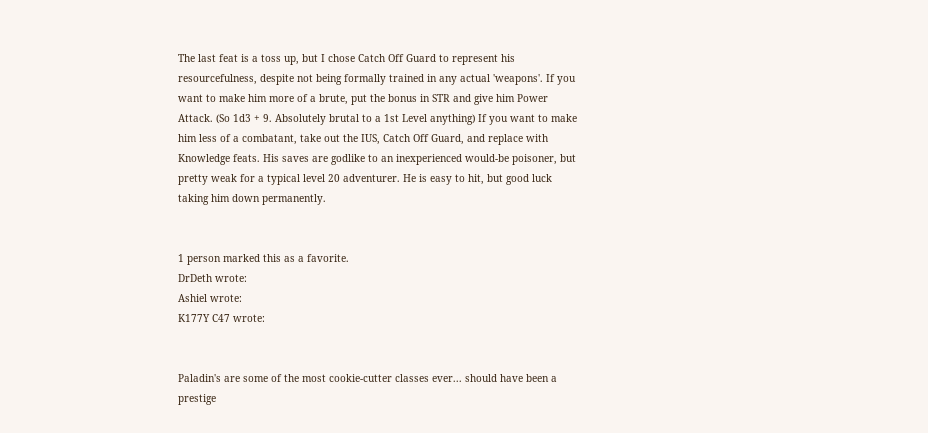The last feat is a toss up, but I chose Catch Off Guard to represent his resourcefulness, despite not being formally trained in any actual 'weapons'. If you want to make him more of a brute, put the bonus in STR and give him Power Attack. (So 1d3 + 9. Absolutely brutal to a 1st Level anything) If you want to make him less of a combatant, take out the IUS, Catch Off Guard, and replace with Knowledge feats. His saves are godlike to an inexperienced would-be poisoner, but pretty weak for a typical level 20 adventurer. He is easy to hit, but good luck taking him down permanently.


1 person marked this as a favorite.
DrDeth wrote:
Ashiel wrote:
K177Y C47 wrote:


Paladin's are some of the most cookie-cutter classes ever... should have been a prestige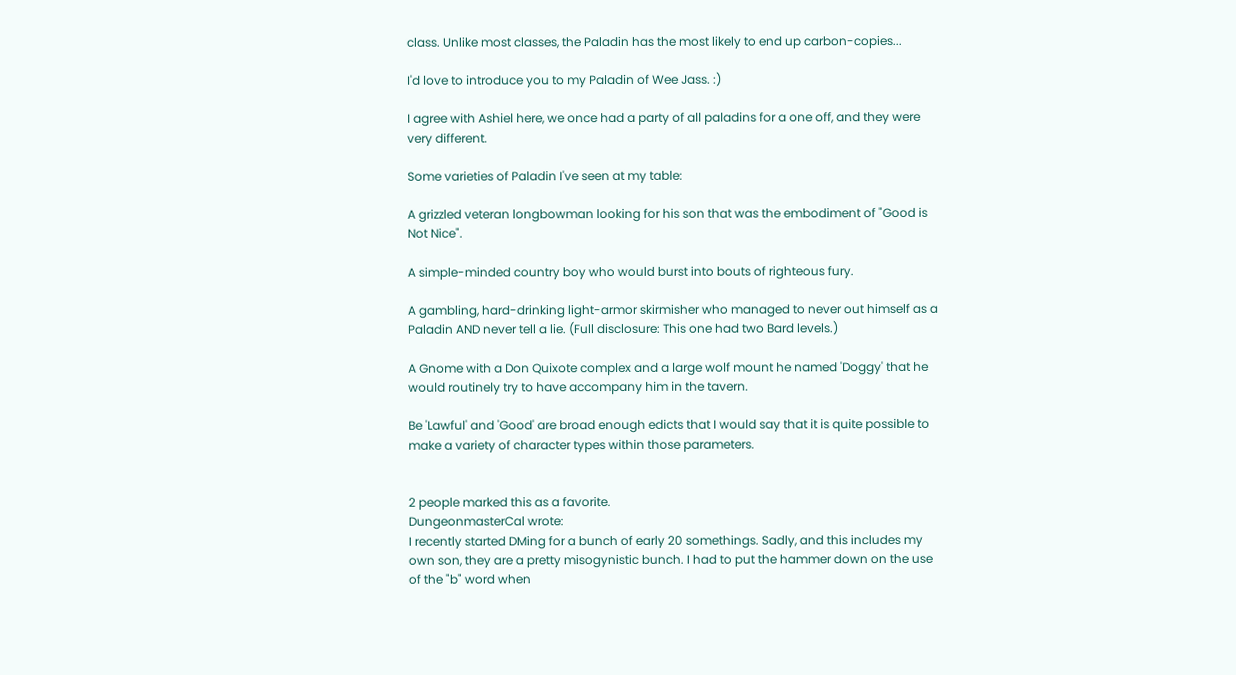class. Unlike most classes, the Paladin has the most likely to end up carbon-copies...

I'd love to introduce you to my Paladin of Wee Jass. :)

I agree with Ashiel here, we once had a party of all paladins for a one off, and they were very different.

Some varieties of Paladin I've seen at my table:

A grizzled veteran longbowman looking for his son that was the embodiment of "Good is Not Nice".

A simple-minded country boy who would burst into bouts of righteous fury.

A gambling, hard-drinking light-armor skirmisher who managed to never out himself as a Paladin AND never tell a lie. (Full disclosure: This one had two Bard levels.)

A Gnome with a Don Quixote complex and a large wolf mount he named 'Doggy' that he would routinely try to have accompany him in the tavern.

Be 'Lawful' and 'Good' are broad enough edicts that I would say that it is quite possible to make a variety of character types within those parameters.


2 people marked this as a favorite.
DungeonmasterCal wrote:
I recently started DMing for a bunch of early 20 somethings. Sadly, and this includes my own son, they are a pretty misogynistic bunch. I had to put the hammer down on the use of the "b" word when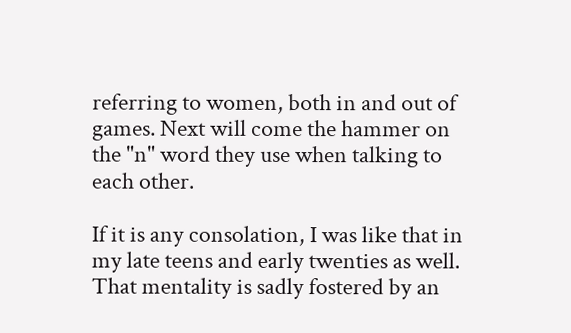referring to women, both in and out of games. Next will come the hammer on the "n" word they use when talking to each other.

If it is any consolation, I was like that in my late teens and early twenties as well. That mentality is sadly fostered by an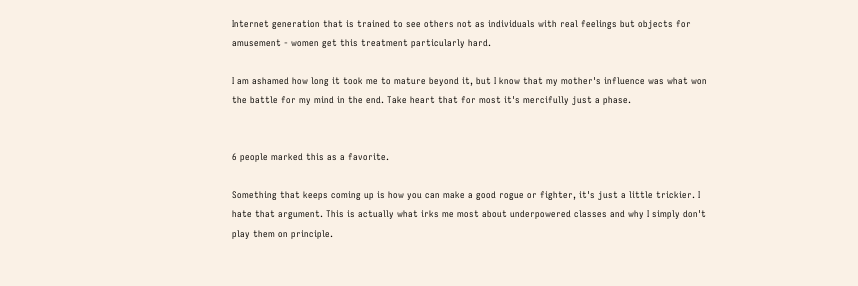Internet generation that is trained to see others not as individuals with real feelings but objects for amusement - women get this treatment particularly hard.

I am ashamed how long it took me to mature beyond it, but I know that my mother's influence was what won the battle for my mind in the end. Take heart that for most it's mercifully just a phase.


6 people marked this as a favorite.

Something that keeps coming up is how you can make a good rogue or fighter, it's just a little trickier. I hate that argument. This is actually what irks me most about underpowered classes and why I simply don't play them on principle.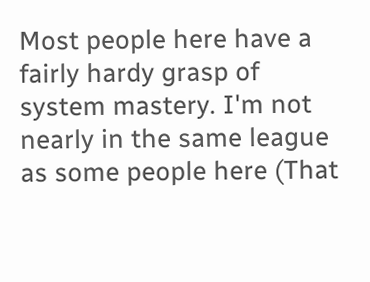Most people here have a fairly hardy grasp of system mastery. I'm not nearly in the same league as some people here (That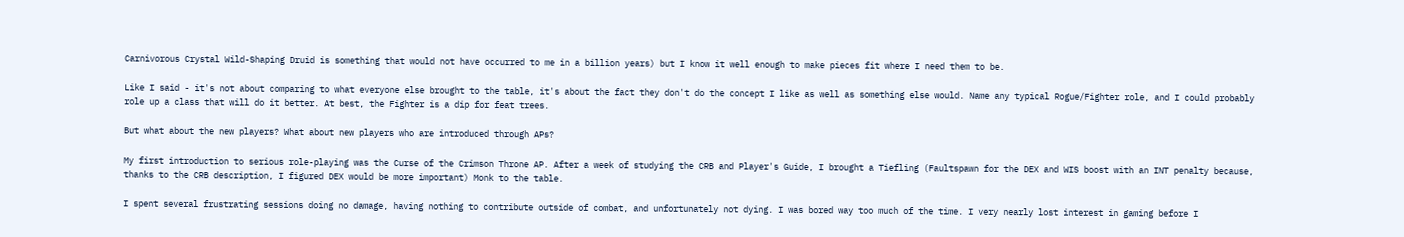Carnivorous Crystal Wild-Shaping Druid is something that would not have occurred to me in a billion years) but I know it well enough to make pieces fit where I need them to be.

Like I said - it's not about comparing to what everyone else brought to the table, it's about the fact they don't do the concept I like as well as something else would. Name any typical Rogue/Fighter role, and I could probably role up a class that will do it better. At best, the Fighter is a dip for feat trees.

But what about the new players? What about new players who are introduced through APs?

My first introduction to serious role-playing was the Curse of the Crimson Throne AP. After a week of studying the CRB and Player's Guide, I brought a Tiefling (Faultspawn for the DEX and WIS boost with an INT penalty because, thanks to the CRB description, I figured DEX would be more important) Monk to the table.

I spent several frustrating sessions doing no damage, having nothing to contribute outside of combat, and unfortunately not dying. I was bored way too much of the time. I very nearly lost interest in gaming before I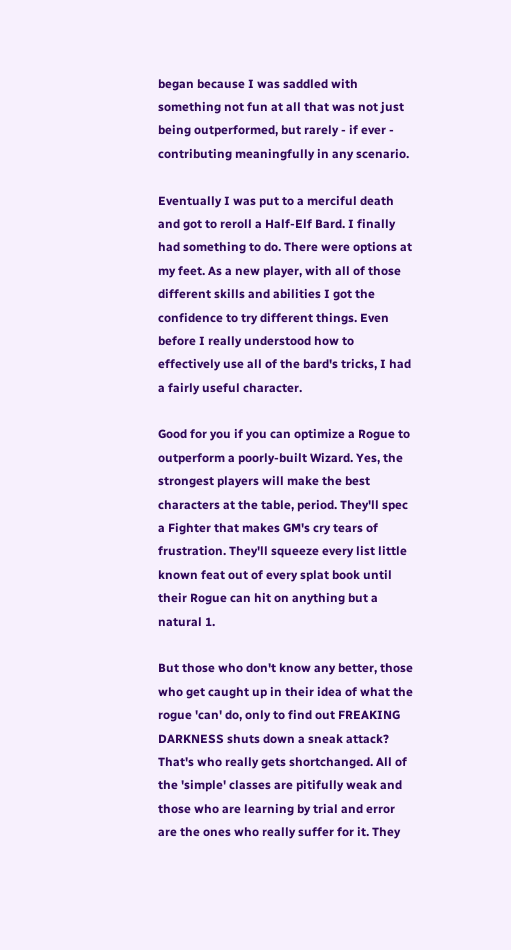began because I was saddled with something not fun at all that was not just being outperformed, but rarely - if ever - contributing meaningfully in any scenario.

Eventually I was put to a merciful death and got to reroll a Half-Elf Bard. I finally had something to do. There were options at my feet. As a new player, with all of those different skills and abilities I got the confidence to try different things. Even before I really understood how to effectively use all of the bard's tricks, I had a fairly useful character.

Good for you if you can optimize a Rogue to outperform a poorly-built Wizard. Yes, the strongest players will make the best characters at the table, period. They'll spec a Fighter that makes GM's cry tears of frustration. They'll squeeze every list little known feat out of every splat book until their Rogue can hit on anything but a natural 1.

But those who don't know any better, those who get caught up in their idea of what the rogue 'can' do, only to find out FREAKING DARKNESS shuts down a sneak attack? That's who really gets shortchanged. All of the 'simple' classes are pitifully weak and those who are learning by trial and error are the ones who really suffer for it. They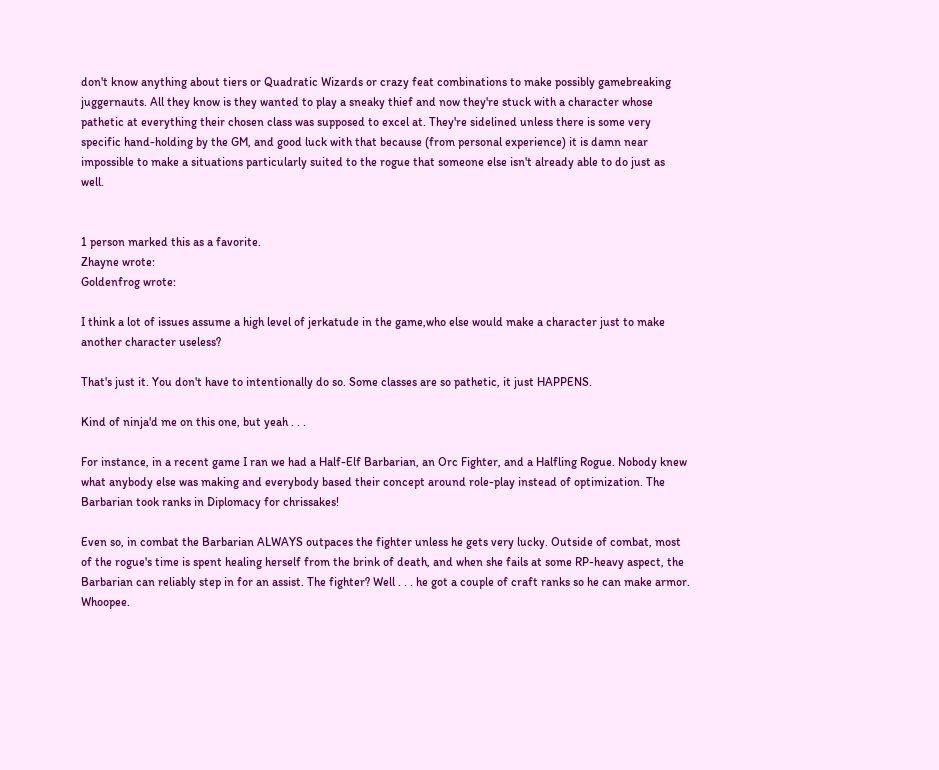don't know anything about tiers or Quadratic Wizards or crazy feat combinations to make possibly gamebreaking juggernauts. All they know is they wanted to play a sneaky thief and now they're stuck with a character whose pathetic at everything their chosen class was supposed to excel at. They're sidelined unless there is some very specific hand-holding by the GM, and good luck with that because (from personal experience) it is damn near impossible to make a situations particularly suited to the rogue that someone else isn't already able to do just as well.


1 person marked this as a favorite.
Zhayne wrote:
Goldenfrog wrote:

I think a lot of issues assume a high level of jerkatude in the game,who else would make a character just to make another character useless?

That's just it. You don't have to intentionally do so. Some classes are so pathetic, it just HAPPENS.

Kind of ninja'd me on this one, but yeah . . .

For instance, in a recent game I ran we had a Half-Elf Barbarian, an Orc Fighter, and a Halfling Rogue. Nobody knew what anybody else was making and everybody based their concept around role-play instead of optimization. The Barbarian took ranks in Diplomacy for chrissakes!

Even so, in combat the Barbarian ALWAYS outpaces the fighter unless he gets very lucky. Outside of combat, most of the rogue's time is spent healing herself from the brink of death, and when she fails at some RP-heavy aspect, the Barbarian can reliably step in for an assist. The fighter? Well . . . he got a couple of craft ranks so he can make armor. Whoopee.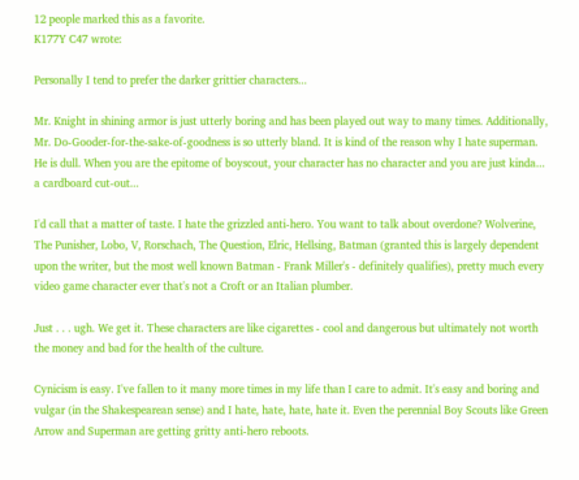12 people marked this as a favorite.
K177Y C47 wrote:

Personally I tend to prefer the darker grittier characters...

Mr. Knight in shining armor is just utterly boring and has been played out way to many times. Additionally, Mr. Do-Gooder-for-the-sake-of-goodness is so utterly bland. It is kind of the reason why I hate superman. He is dull. When you are the epitome of boyscout, your character has no character and you are just kinda... a cardboard cut-out...

I'd call that a matter of taste. I hate the grizzled anti-hero. You want to talk about overdone? Wolverine, The Punisher, Lobo, V, Rorschach, The Question, Elric, Hellsing, Batman (granted this is largely dependent upon the writer, but the most well known Batman - Frank Miller's - definitely qualifies), pretty much every video game character ever that's not a Croft or an Italian plumber.

Just . . . ugh. We get it. These characters are like cigarettes - cool and dangerous but ultimately not worth the money and bad for the health of the culture.

Cynicism is easy. I've fallen to it many more times in my life than I care to admit. It's easy and boring and vulgar (in the Shakespearean sense) and I hate, hate, hate, hate it. Even the perennial Boy Scouts like Green Arrow and Superman are getting gritty anti-hero reboots.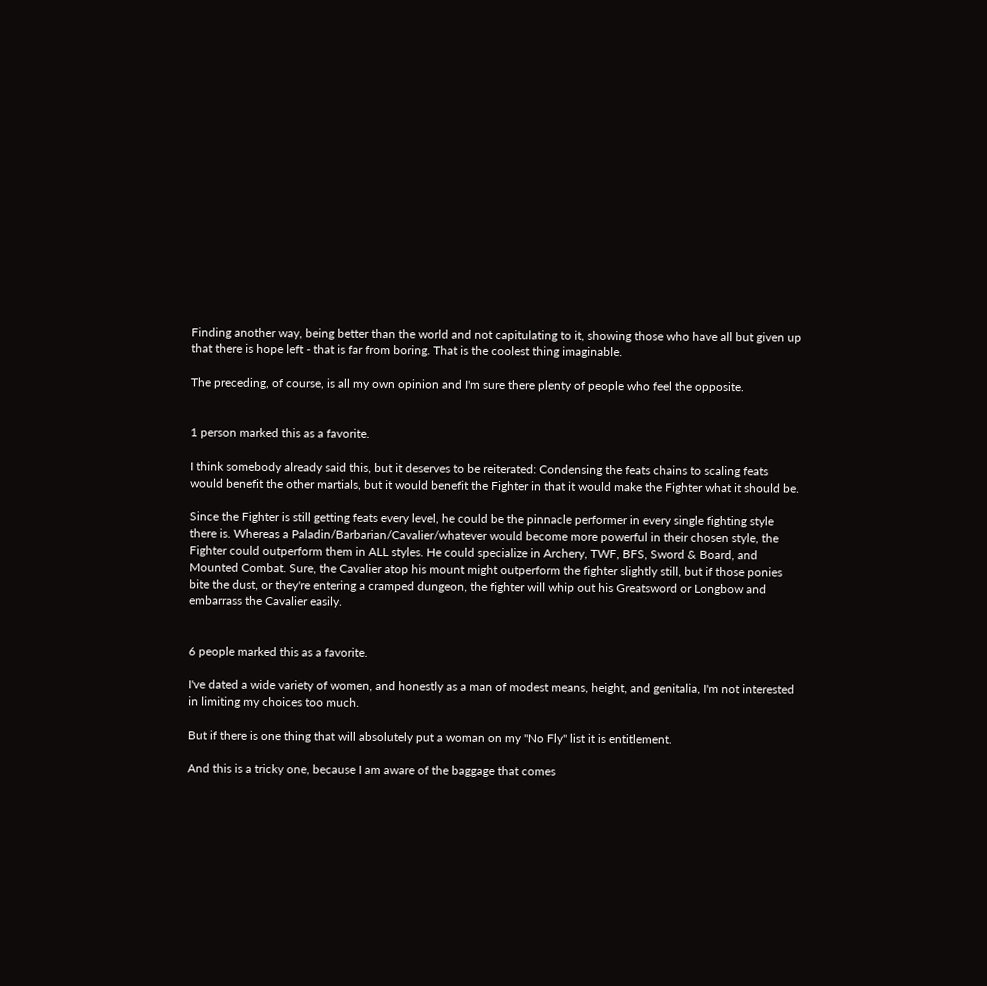Finding another way, being better than the world and not capitulating to it, showing those who have all but given up that there is hope left - that is far from boring. That is the coolest thing imaginable.

The preceding, of course, is all my own opinion and I'm sure there plenty of people who feel the opposite.


1 person marked this as a favorite.

I think somebody already said this, but it deserves to be reiterated: Condensing the feats chains to scaling feats would benefit the other martials, but it would benefit the Fighter in that it would make the Fighter what it should be.

Since the Fighter is still getting feats every level, he could be the pinnacle performer in every single fighting style there is. Whereas a Paladin/Barbarian/Cavalier/whatever would become more powerful in their chosen style, the Fighter could outperform them in ALL styles. He could specialize in Archery, TWF, BFS, Sword & Board, and Mounted Combat. Sure, the Cavalier atop his mount might outperform the fighter slightly still, but if those ponies bite the dust, or they're entering a cramped dungeon, the fighter will whip out his Greatsword or Longbow and embarrass the Cavalier easily.


6 people marked this as a favorite.

I've dated a wide variety of women, and honestly as a man of modest means, height, and genitalia, I'm not interested in limiting my choices too much.

But if there is one thing that will absolutely put a woman on my "No Fly" list it is entitlement.

And this is a tricky one, because I am aware of the baggage that comes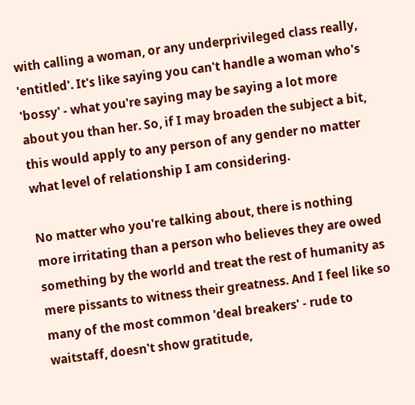with calling a woman, or any underprivileged class really, 'entitled'. It's like saying you can't handle a woman who's 'bossy' - what you're saying may be saying a lot more about you than her. So, if I may broaden the subject a bit, this would apply to any person of any gender no matter what level of relationship I am considering.

No matter who you're talking about, there is nothing more irritating than a person who believes they are owed something by the world and treat the rest of humanity as mere pissants to witness their greatness. And I feel like so many of the most common 'deal breakers' - rude to waitstaff, doesn't show gratitude,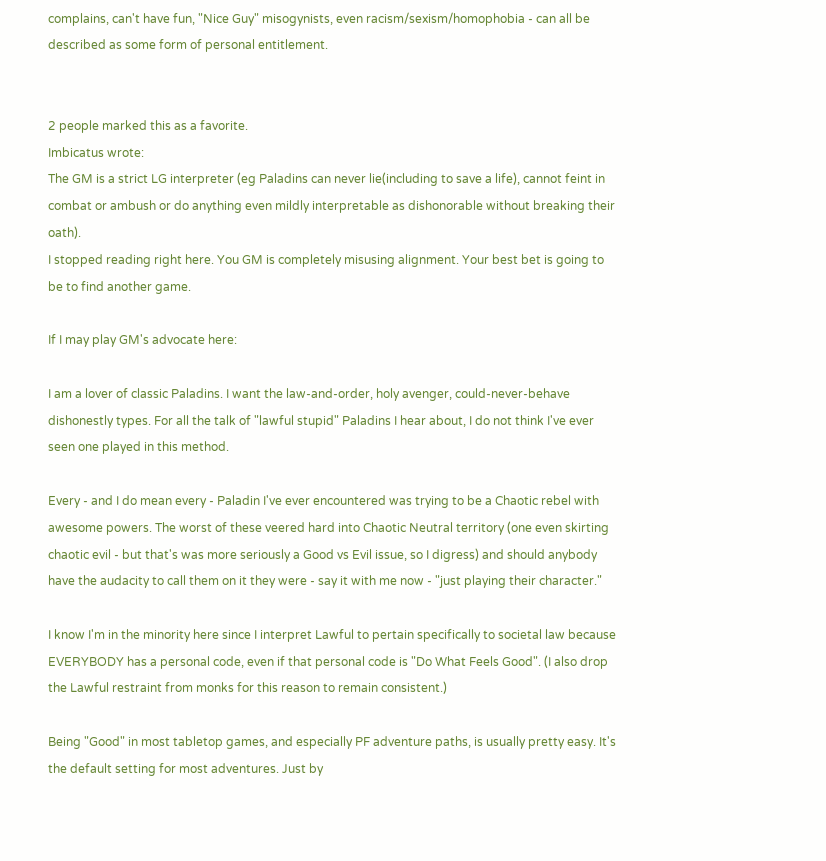complains, can't have fun, "Nice Guy" misogynists, even racism/sexism/homophobia - can all be described as some form of personal entitlement.


2 people marked this as a favorite.
Imbicatus wrote:
The GM is a strict LG interpreter (eg Paladins can never lie(including to save a life), cannot feint in combat or ambush or do anything even mildly interpretable as dishonorable without breaking their oath).
I stopped reading right here. You GM is completely misusing alignment. Your best bet is going to be to find another game.

If I may play GM's advocate here:

I am a lover of classic Paladins. I want the law-and-order, holy avenger, could-never-behave dishonestly types. For all the talk of "lawful stupid" Paladins I hear about, I do not think I've ever seen one played in this method.

Every - and I do mean every - Paladin I've ever encountered was trying to be a Chaotic rebel with awesome powers. The worst of these veered hard into Chaotic Neutral territory (one even skirting chaotic evil - but that's was more seriously a Good vs Evil issue, so I digress) and should anybody have the audacity to call them on it they were - say it with me now - "just playing their character."

I know I'm in the minority here since I interpret Lawful to pertain specifically to societal law because EVERYBODY has a personal code, even if that personal code is "Do What Feels Good". (I also drop the Lawful restraint from monks for this reason to remain consistent.)

Being "Good" in most tabletop games, and especially PF adventure paths, is usually pretty easy. It's the default setting for most adventures. Just by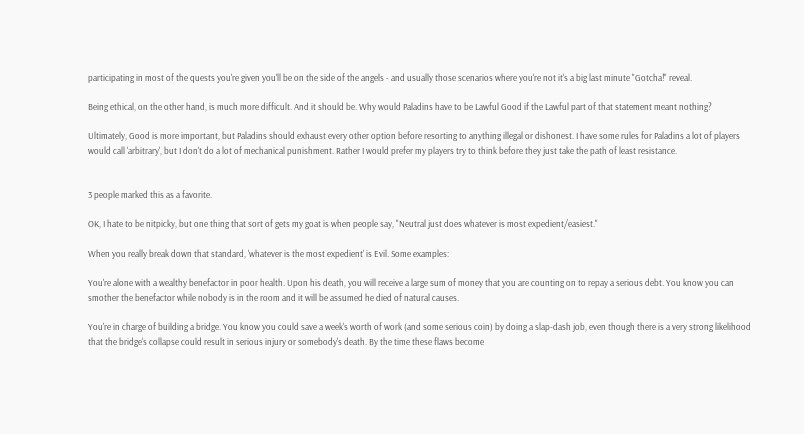participating in most of the quests you're given you'll be on the side of the angels - and usually those scenarios where you're not it's a big last minute "Gotcha!" reveal.

Being ethical, on the other hand, is much more difficult. And it should be. Why would Paladins have to be Lawful Good if the Lawful part of that statement meant nothing?

Ultimately, Good is more important, but Paladins should exhaust every other option before resorting to anything illegal or dishonest. I have some rules for Paladins a lot of players would call 'arbitrary', but I don't do a lot of mechanical punishment. Rather I would prefer my players try to think before they just take the path of least resistance.


3 people marked this as a favorite.

OK, I hate to be nitpicky, but one thing that sort of gets my goat is when people say, "Neutral just does whatever is most expedient/easiest."

When you really break down that standard, 'whatever is the most expedient' is Evil. Some examples:

You're alone with a wealthy benefactor in poor health. Upon his death, you will receive a large sum of money that you are counting on to repay a serious debt. You know you can smother the benefactor while nobody is in the room and it will be assumed he died of natural causes.

You're in charge of building a bridge. You know you could save a week's worth of work (and some serious coin) by doing a slap-dash job, even though there is a very strong likelihood that the bridge's collapse could result in serious injury or somebody's death. By the time these flaws become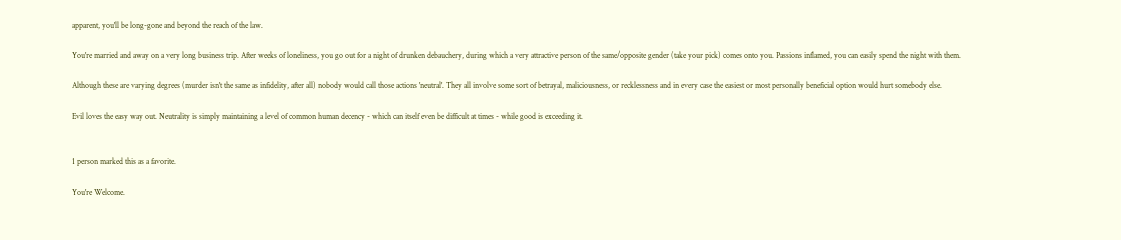apparent, you'll be long-gone and beyond the reach of the law.

You're married and away on a very long business trip. After weeks of loneliness, you go out for a night of drunken debauchery, during which a very attractive person of the same/opposite gender (take your pick) comes onto you. Passions inflamed, you can easily spend the night with them.

Although these are varying degrees (murder isn't the same as infidelity, after all) nobody would call those actions 'neutral'. They all involve some sort of betrayal, maliciousness, or recklessness and in every case the easiest or most personally beneficial option would hurt somebody else.

Evil loves the easy way out. Neutrality is simply maintaining a level of common human decency - which can itself even be difficult at times - while good is exceeding it.


1 person marked this as a favorite.

You're Welcome.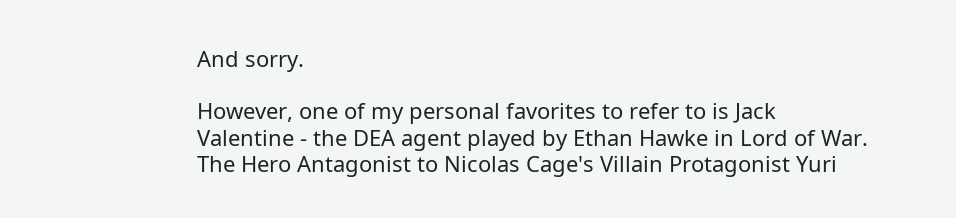And sorry.

However, one of my personal favorites to refer to is Jack Valentine - the DEA agent played by Ethan Hawke in Lord of War. The Hero Antagonist to Nicolas Cage's Villain Protagonist Yuri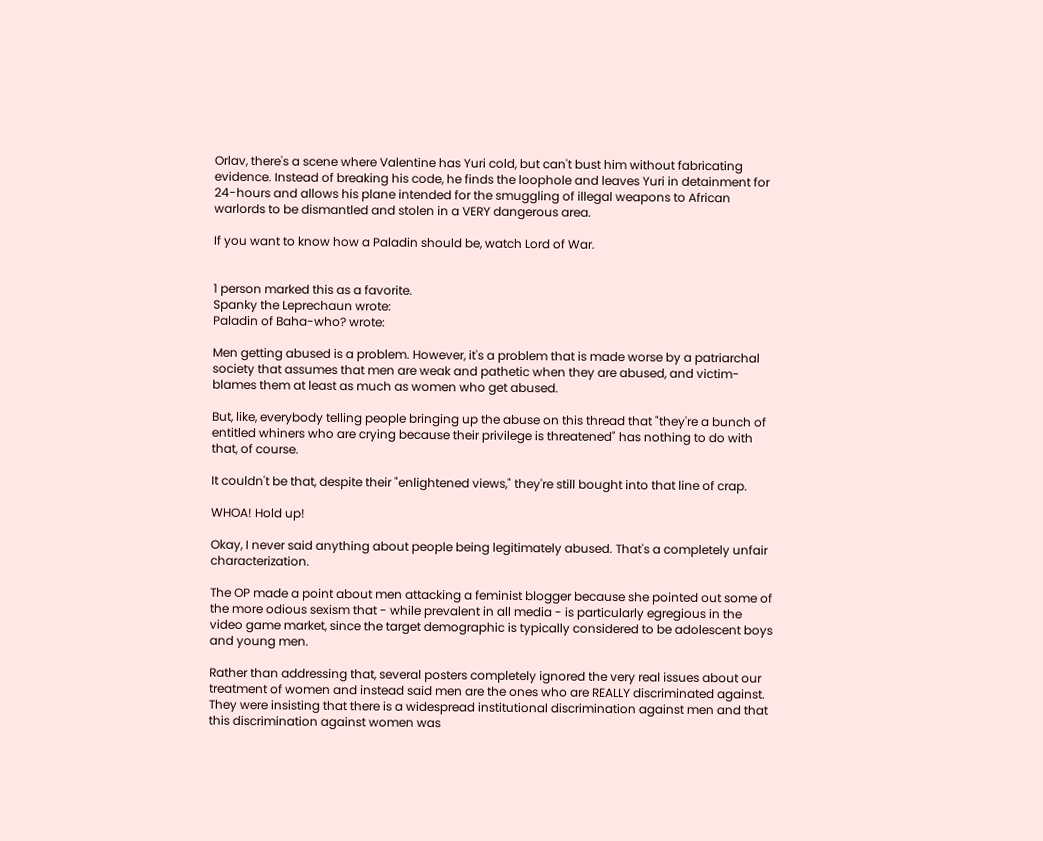Orlav, there's a scene where Valentine has Yuri cold, but can't bust him without fabricating evidence. Instead of breaking his code, he finds the loophole and leaves Yuri in detainment for 24-hours and allows his plane intended for the smuggling of illegal weapons to African warlords to be dismantled and stolen in a VERY dangerous area.

If you want to know how a Paladin should be, watch Lord of War.


1 person marked this as a favorite.
Spanky the Leprechaun wrote:
Paladin of Baha-who? wrote:

Men getting abused is a problem. However, it's a problem that is made worse by a patriarchal society that assumes that men are weak and pathetic when they are abused, and victim-blames them at least as much as women who get abused.

But, like, everybody telling people bringing up the abuse on this thread that "they're a bunch of entitled whiners who are crying because their privilege is threatened" has nothing to do with that, of course.

It couldn't be that, despite their "enlightened views," they're still bought into that line of crap.

WHOA! Hold up!

Okay, I never said anything about people being legitimately abused. That's a completely unfair characterization.

The OP made a point about men attacking a feminist blogger because she pointed out some of the more odious sexism that - while prevalent in all media - is particularly egregious in the video game market, since the target demographic is typically considered to be adolescent boys and young men.

Rather than addressing that, several posters completely ignored the very real issues about our treatment of women and instead said men are the ones who are REALLY discriminated against. They were insisting that there is a widespread institutional discrimination against men and that this discrimination against women was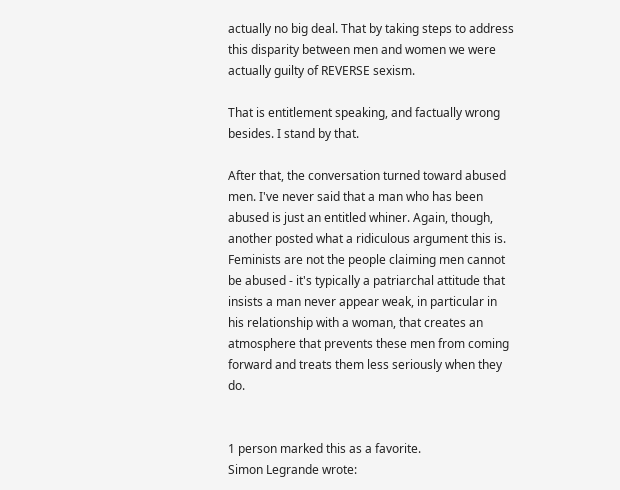actually no big deal. That by taking steps to address this disparity between men and women we were actually guilty of REVERSE sexism.

That is entitlement speaking, and factually wrong besides. I stand by that.

After that, the conversation turned toward abused men. I've never said that a man who has been abused is just an entitled whiner. Again, though, another posted what a ridiculous argument this is. Feminists are not the people claiming men cannot be abused - it's typically a patriarchal attitude that insists a man never appear weak, in particular in his relationship with a woman, that creates an atmosphere that prevents these men from coming forward and treats them less seriously when they do.


1 person marked this as a favorite.
Simon Legrande wrote: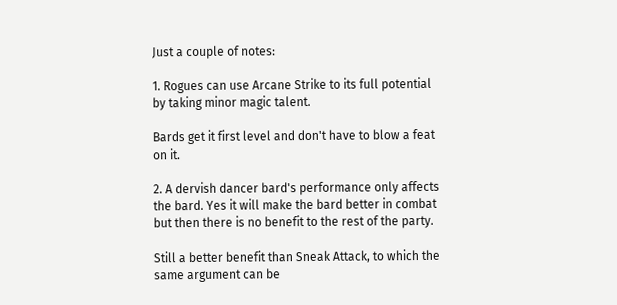Just a couple of notes:

1. Rogues can use Arcane Strike to its full potential by taking minor magic talent.

Bards get it first level and don't have to blow a feat on it.

2. A dervish dancer bard's performance only affects the bard. Yes it will make the bard better in combat but then there is no benefit to the rest of the party.

Still a better benefit than Sneak Attack, to which the same argument can be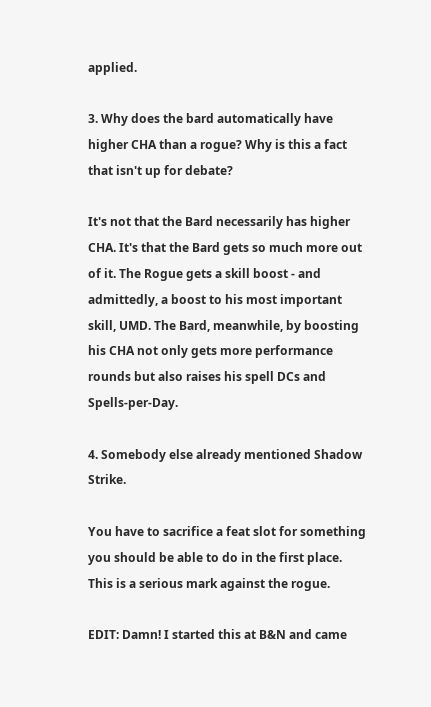applied.

3. Why does the bard automatically have higher CHA than a rogue? Why is this a fact that isn't up for debate?

It's not that the Bard necessarily has higher CHA. It's that the Bard gets so much more out of it. The Rogue gets a skill boost - and admittedly, a boost to his most important skill, UMD. The Bard, meanwhile, by boosting his CHA not only gets more performance rounds but also raises his spell DCs and Spells-per-Day.

4. Somebody else already mentioned Shadow Strike.

You have to sacrifice a feat slot for something you should be able to do in the first place. This is a serious mark against the rogue.

EDIT: Damn! I started this at B&N and came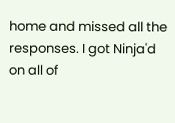home and missed all the responses. I got Ninja'd on all of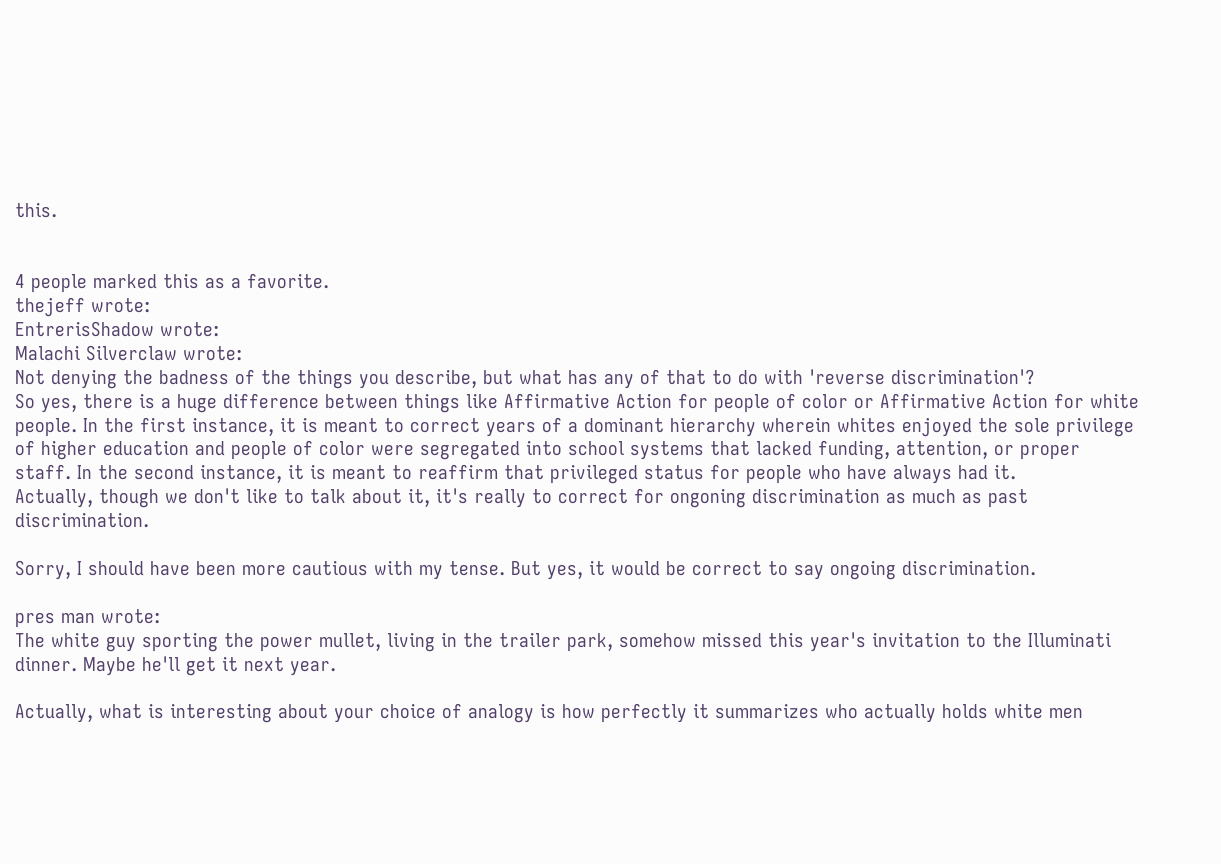this.


4 people marked this as a favorite.
thejeff wrote:
EntrerisShadow wrote:
Malachi Silverclaw wrote:
Not denying the badness of the things you describe, but what has any of that to do with 'reverse discrimination'?
So yes, there is a huge difference between things like Affirmative Action for people of color or Affirmative Action for white people. In the first instance, it is meant to correct years of a dominant hierarchy wherein whites enjoyed the sole privilege of higher education and people of color were segregated into school systems that lacked funding, attention, or proper staff. In the second instance, it is meant to reaffirm that privileged status for people who have always had it.
Actually, though we don't like to talk about it, it's really to correct for ongoning discrimination as much as past discrimination.

Sorry, I should have been more cautious with my tense. But yes, it would be correct to say ongoing discrimination.

pres man wrote:
The white guy sporting the power mullet, living in the trailer park, somehow missed this year's invitation to the Illuminati dinner. Maybe he'll get it next year.

Actually, what is interesting about your choice of analogy is how perfectly it summarizes who actually holds white men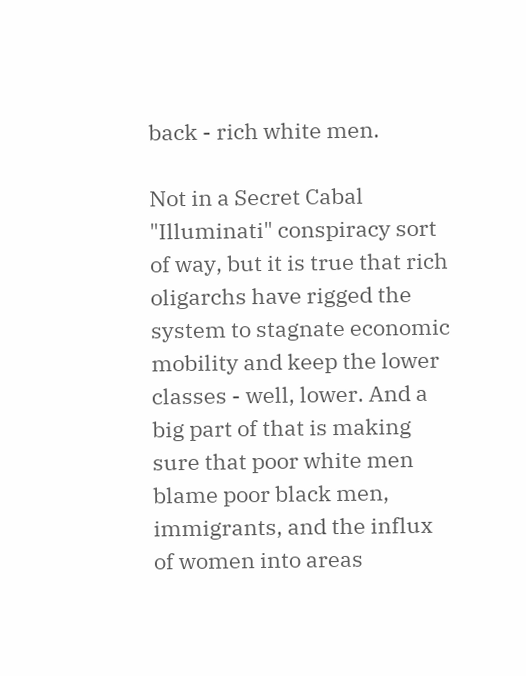back - rich white men.

Not in a Secret Cabal "Illuminati" conspiracy sort of way, but it is true that rich oligarchs have rigged the system to stagnate economic mobility and keep the lower classes - well, lower. And a big part of that is making sure that poor white men blame poor black men, immigrants, and the influx of women into areas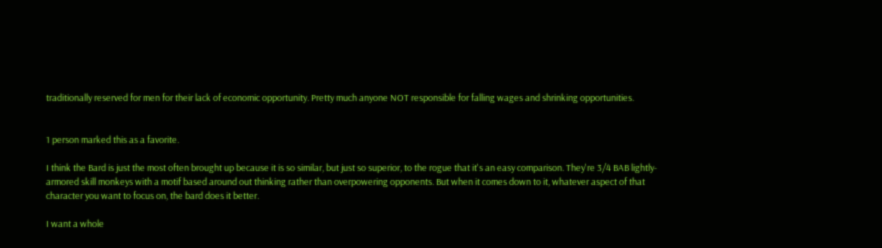traditionally reserved for men for their lack of economic opportunity. Pretty much anyone NOT responsible for falling wages and shrinking opportunities.


1 person marked this as a favorite.

I think the Bard is just the most often brought up because it is so similar, but just so superior, to the rogue that it's an easy comparison. They're 3/4 BAB lightly-armored skill monkeys with a motif based around out thinking rather than overpowering opponents. But when it comes down to it, whatever aspect of that character you want to focus on, the bard does it better.

I want a whole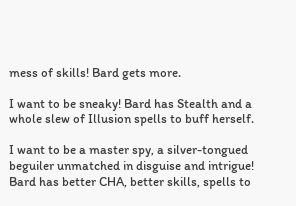mess of skills! Bard gets more.

I want to be sneaky! Bard has Stealth and a whole slew of Illusion spells to buff herself.

I want to be a master spy, a silver-tongued beguiler unmatched in disguise and intrigue! Bard has better CHA, better skills, spells to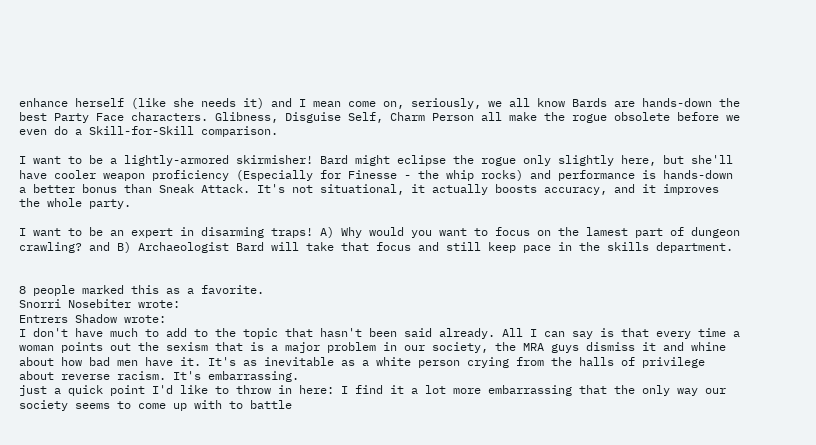enhance herself (like she needs it) and I mean come on, seriously, we all know Bards are hands-down the best Party Face characters. Glibness, Disguise Self, Charm Person all make the rogue obsolete before we even do a Skill-for-Skill comparison.

I want to be a lightly-armored skirmisher! Bard might eclipse the rogue only slightly here, but she'll have cooler weapon proficiency (Especially for Finesse - the whip rocks) and performance is hands-down a better bonus than Sneak Attack. It's not situational, it actually boosts accuracy, and it improves the whole party.

I want to be an expert in disarming traps! A) Why would you want to focus on the lamest part of dungeon crawling? and B) Archaeologist Bard will take that focus and still keep pace in the skills department.


8 people marked this as a favorite.
Snorri Nosebiter wrote:
Entrers Shadow wrote:
I don't have much to add to the topic that hasn't been said already. All I can say is that every time a woman points out the sexism that is a major problem in our society, the MRA guys dismiss it and whine about how bad men have it. It's as inevitable as a white person crying from the halls of privilege about reverse racism. It's embarrassing.
just a quick point I'd like to throw in here: I find it a lot more embarrassing that the only way our society seems to come up with to battle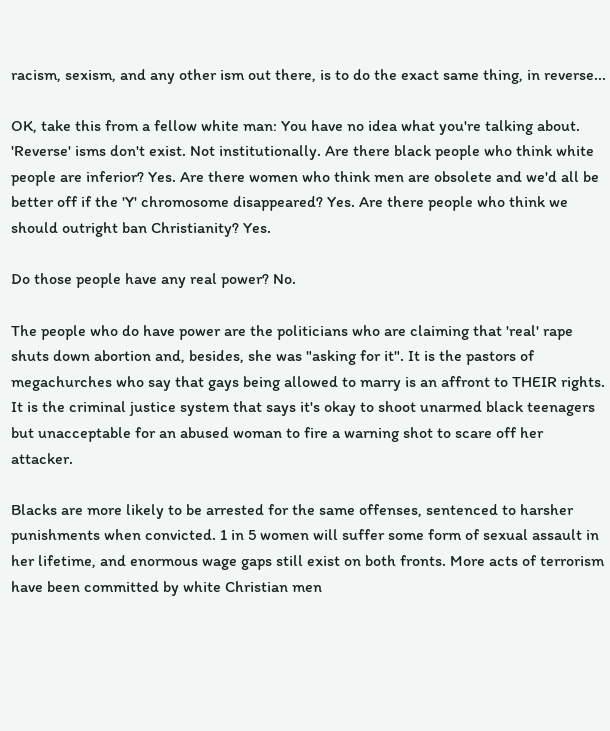racism, sexism, and any other ism out there, is to do the exact same thing, in reverse...

OK, take this from a fellow white man: You have no idea what you're talking about. 'Reverse' isms don't exist. Not institutionally. Are there black people who think white people are inferior? Yes. Are there women who think men are obsolete and we'd all be better off if the 'Y' chromosome disappeared? Yes. Are there people who think we should outright ban Christianity? Yes.

Do those people have any real power? No.

The people who do have power are the politicians who are claiming that 'real' rape shuts down abortion and, besides, she was "asking for it". It is the pastors of megachurches who say that gays being allowed to marry is an affront to THEIR rights. It is the criminal justice system that says it's okay to shoot unarmed black teenagers but unacceptable for an abused woman to fire a warning shot to scare off her attacker.

Blacks are more likely to be arrested for the same offenses, sentenced to harsher punishments when convicted. 1 in 5 women will suffer some form of sexual assault in her lifetime, and enormous wage gaps still exist on both fronts. More acts of terrorism have been committed by white Christian men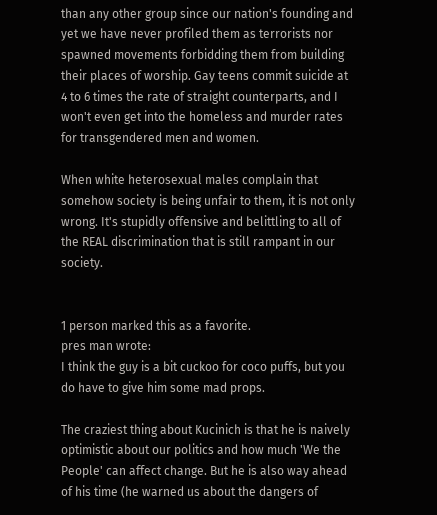than any other group since our nation's founding and yet we have never profiled them as terrorists nor spawned movements forbidding them from building their places of worship. Gay teens commit suicide at 4 to 6 times the rate of straight counterparts, and I won't even get into the homeless and murder rates for transgendered men and women.

When white heterosexual males complain that somehow society is being unfair to them, it is not only wrong. It's stupidly offensive and belittling to all of the REAL discrimination that is still rampant in our society.


1 person marked this as a favorite.
pres man wrote:
I think the guy is a bit cuckoo for coco puffs, but you do have to give him some mad props.

The craziest thing about Kucinich is that he is naively optimistic about our politics and how much 'We the People' can affect change. But he is also way ahead of his time (he warned us about the dangers of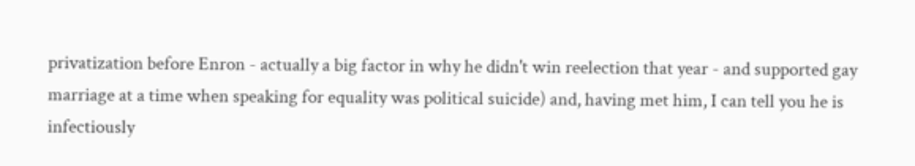privatization before Enron - actually a big factor in why he didn't win reelection that year - and supported gay marriage at a time when speaking for equality was political suicide) and, having met him, I can tell you he is infectiously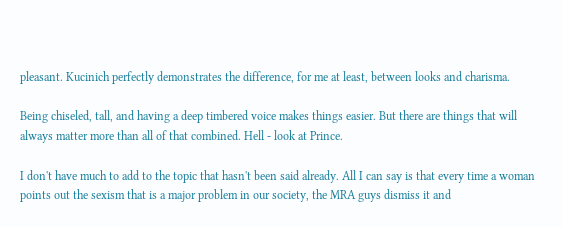pleasant. Kucinich perfectly demonstrates the difference, for me at least, between looks and charisma.

Being chiseled, tall, and having a deep timbered voice makes things easier. But there are things that will always matter more than all of that combined. Hell - look at Prince.

I don't have much to add to the topic that hasn't been said already. All I can say is that every time a woman points out the sexism that is a major problem in our society, the MRA guys dismiss it and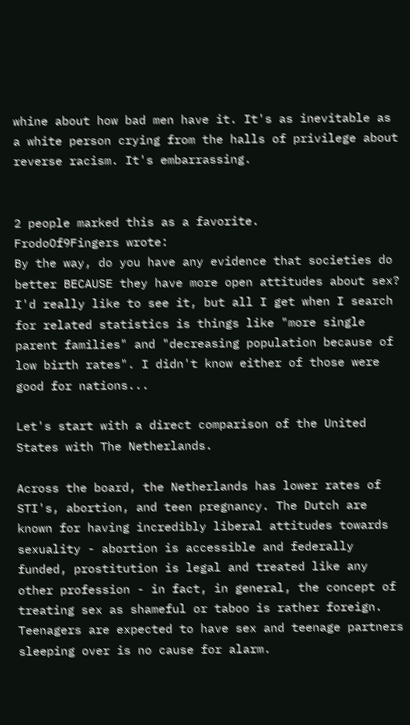whine about how bad men have it. It's as inevitable as a white person crying from the halls of privilege about reverse racism. It's embarrassing.


2 people marked this as a favorite.
FrodoOf9Fingers wrote:
By the way, do you have any evidence that societies do better BECAUSE they have more open attitudes about sex? I'd really like to see it, but all I get when I search for related statistics is things like "more single parent families" and "decreasing population because of low birth rates". I didn't know either of those were good for nations...

Let's start with a direct comparison of the United States with The Netherlands.

Across the board, the Netherlands has lower rates of STI's, abortion, and teen pregnancy. The Dutch are known for having incredibly liberal attitudes towards sexuality - abortion is accessible and federally funded, prostitution is legal and treated like any other profession - in fact, in general, the concept of treating sex as shameful or taboo is rather foreign. Teenagers are expected to have sex and teenage partners sleeping over is no cause for alarm.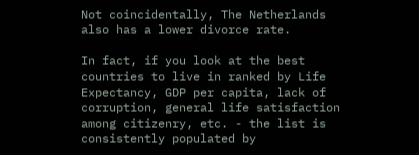Not coincidentally, The Netherlands also has a lower divorce rate.

In fact, if you look at the best countries to live in ranked by Life Expectancy, GDP per capita, lack of corruption, general life satisfaction among citizenry, etc. - the list is consistently populated by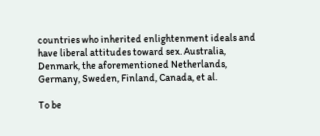countries who inherited enlightenment ideals and have liberal attitudes toward sex. Australia, Denmark, the aforementioned Netherlands, Germany, Sweden, Finland, Canada, et al.

To be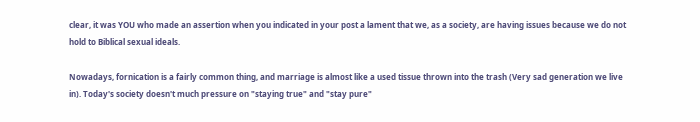clear, it was YOU who made an assertion when you indicated in your post a lament that we, as a society, are having issues because we do not hold to Biblical sexual ideals.

Nowadays, fornication is a fairly common thing, and marriage is almost like a used tissue thrown into the trash (Very sad generation we live in). Today's society doesn't much pressure on "staying true" and "stay pure"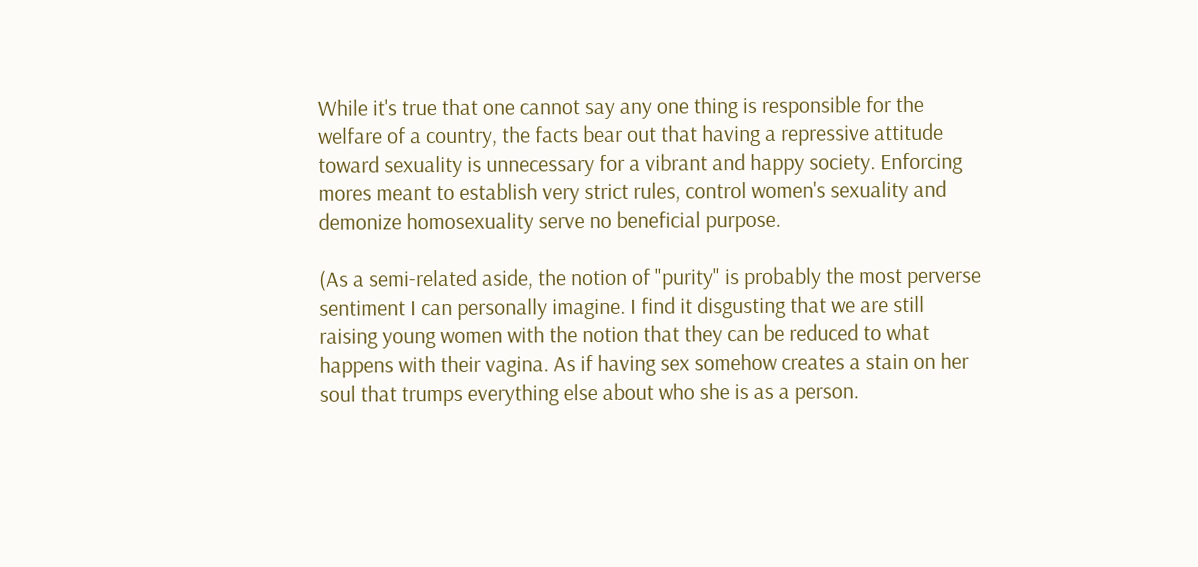While it's true that one cannot say any one thing is responsible for the welfare of a country, the facts bear out that having a repressive attitude toward sexuality is unnecessary for a vibrant and happy society. Enforcing mores meant to establish very strict rules, control women's sexuality and demonize homosexuality serve no beneficial purpose.

(As a semi-related aside, the notion of "purity" is probably the most perverse sentiment I can personally imagine. I find it disgusting that we are still raising young women with the notion that they can be reduced to what happens with their vagina. As if having sex somehow creates a stain on her soul that trumps everything else about who she is as a person.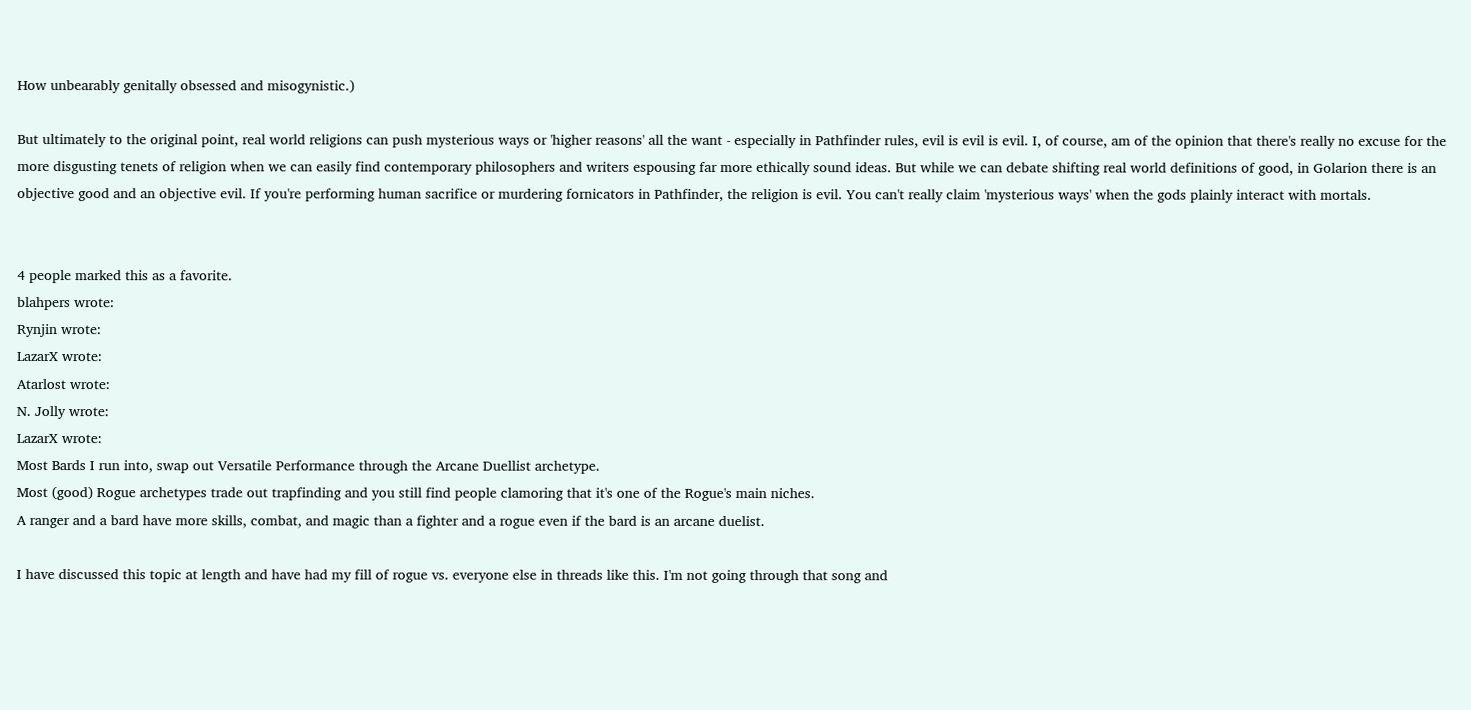How unbearably genitally obsessed and misogynistic.)

But ultimately to the original point, real world religions can push mysterious ways or 'higher reasons' all the want - especially in Pathfinder rules, evil is evil is evil. I, of course, am of the opinion that there's really no excuse for the more disgusting tenets of religion when we can easily find contemporary philosophers and writers espousing far more ethically sound ideas. But while we can debate shifting real world definitions of good, in Golarion there is an objective good and an objective evil. If you're performing human sacrifice or murdering fornicators in Pathfinder, the religion is evil. You can't really claim 'mysterious ways' when the gods plainly interact with mortals.


4 people marked this as a favorite.
blahpers wrote:
Rynjin wrote:
LazarX wrote:
Atarlost wrote:
N. Jolly wrote:
LazarX wrote:
Most Bards I run into, swap out Versatile Performance through the Arcane Duellist archetype.
Most (good) Rogue archetypes trade out trapfinding and you still find people clamoring that it's one of the Rogue's main niches.
A ranger and a bard have more skills, combat, and magic than a fighter and a rogue even if the bard is an arcane duelist.

I have discussed this topic at length and have had my fill of rogue vs. everyone else in threads like this. I'm not going through that song and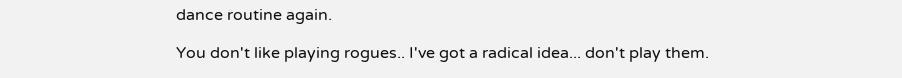dance routine again.

You don't like playing rogues.. I've got a radical idea... don't play them.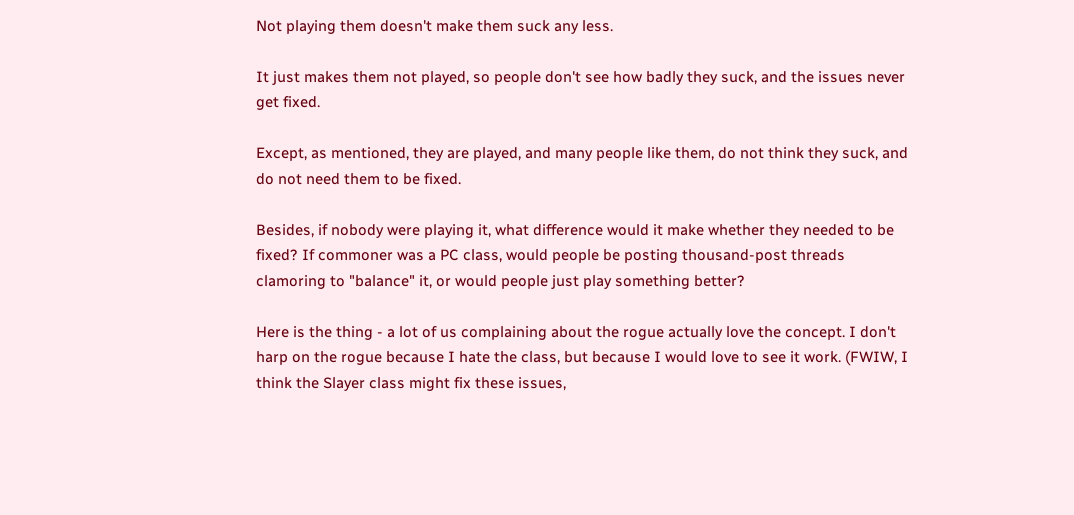Not playing them doesn't make them suck any less.

It just makes them not played, so people don't see how badly they suck, and the issues never get fixed.

Except, as mentioned, they are played, and many people like them, do not think they suck, and do not need them to be fixed.

Besides, if nobody were playing it, what difference would it make whether they needed to be fixed? If commoner was a PC class, would people be posting thousand-post threads clamoring to "balance" it, or would people just play something better?

Here is the thing - a lot of us complaining about the rogue actually love the concept. I don't harp on the rogue because I hate the class, but because I would love to see it work. (FWIW, I think the Slayer class might fix these issues,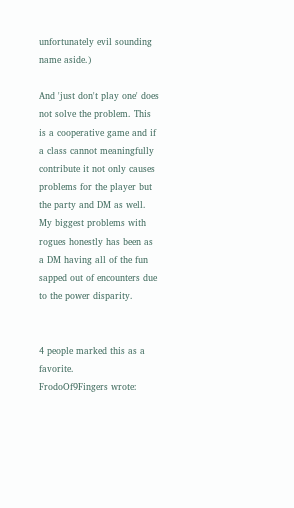unfortunately evil sounding name aside.)

And 'just don't play one' does not solve the problem. This is a cooperative game and if a class cannot meaningfully contribute it not only causes problems for the player but the party and DM as well. My biggest problems with rogues honestly has been as a DM having all of the fun sapped out of encounters due to the power disparity.


4 people marked this as a favorite.
FrodoOf9Fingers wrote: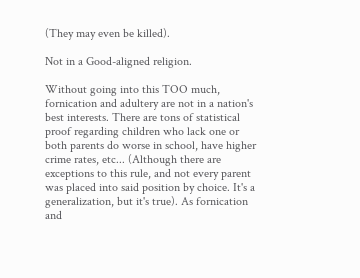(They may even be killed).

Not in a Good-aligned religion.

Without going into this TOO much, fornication and adultery are not in a nation's best interests. There are tons of statistical proof regarding children who lack one or both parents do worse in school, have higher crime rates, etc... (Although there are exceptions to this rule, and not every parent was placed into said position by choice. It's a generalization, but it's true). As fornication and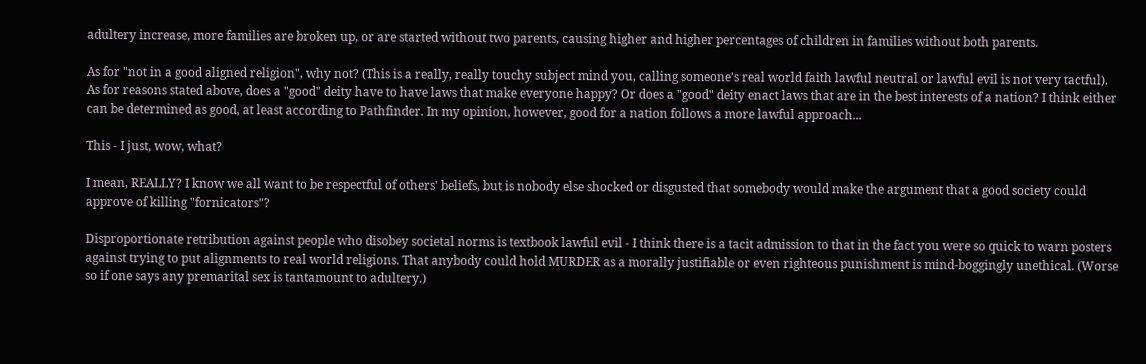adultery increase, more families are broken up, or are started without two parents, causing higher and higher percentages of children in families without both parents.

As for "not in a good aligned religion", why not? (This is a really, really touchy subject mind you, calling someone's real world faith lawful neutral or lawful evil is not very tactful). As for reasons stated above, does a "good" deity have to have laws that make everyone happy? Or does a "good" deity enact laws that are in the best interests of a nation? I think either can be determined as good, at least according to Pathfinder. In my opinion, however, good for a nation follows a more lawful approach...

This - I just, wow, what?

I mean, REALLY? I know we all want to be respectful of others' beliefs, but is nobody else shocked or disgusted that somebody would make the argument that a good society could approve of killing "fornicators"?

Disproportionate retribution against people who disobey societal norms is textbook lawful evil - I think there is a tacit admission to that in the fact you were so quick to warn posters against trying to put alignments to real world religions. That anybody could hold MURDER as a morally justifiable or even righteous punishment is mind-boggingly unethical. (Worse so if one says any premarital sex is tantamount to adultery.)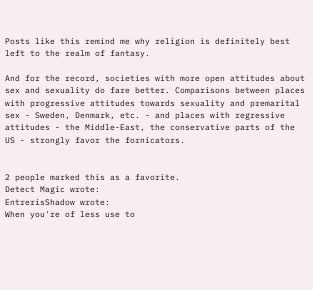Posts like this remind me why religion is definitely best left to the realm of fantasy.

And for the record, societies with more open attitudes about sex and sexuality do fare better. Comparisons between places with progressive attitudes towards sexuality and premarital sex - Sweden, Denmark, etc. - and places with regressive attitudes - the Middle-East, the conservative parts of the US - strongly favor the fornicators.


2 people marked this as a favorite.
Detect Magic wrote:
EntrerisShadow wrote:
When you're of less use to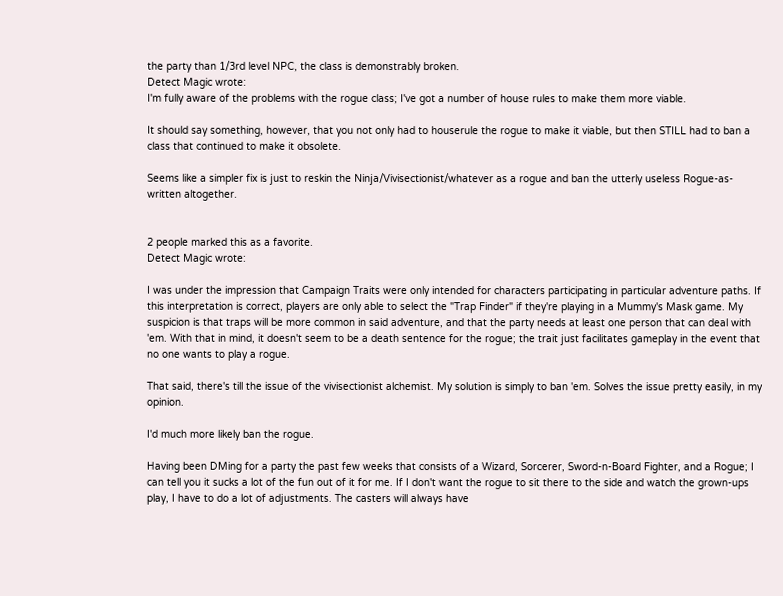the party than 1/3rd level NPC, the class is demonstrably broken.
Detect Magic wrote:
I'm fully aware of the problems with the rogue class; I've got a number of house rules to make them more viable.

It should say something, however, that you not only had to houserule the rogue to make it viable, but then STILL had to ban a class that continued to make it obsolete.

Seems like a simpler fix is just to reskin the Ninja/Vivisectionist/whatever as a rogue and ban the utterly useless Rogue-as-written altogether.


2 people marked this as a favorite.
Detect Magic wrote:

I was under the impression that Campaign Traits were only intended for characters participating in particular adventure paths. If this interpretation is correct, players are only able to select the "Trap Finder" if they're playing in a Mummy's Mask game. My suspicion is that traps will be more common in said adventure, and that the party needs at least one person that can deal with 'em. With that in mind, it doesn't seem to be a death sentence for the rogue; the trait just facilitates gameplay in the event that no one wants to play a rogue.

That said, there's till the issue of the vivisectionist alchemist. My solution is simply to ban 'em. Solves the issue pretty easily, in my opinion.

I'd much more likely ban the rogue.

Having been DMing for a party the past few weeks that consists of a Wizard, Sorcerer, Sword-n-Board Fighter, and a Rogue; I can tell you it sucks a lot of the fun out of it for me. If I don't want the rogue to sit there to the side and watch the grown-ups play, I have to do a lot of adjustments. The casters will always have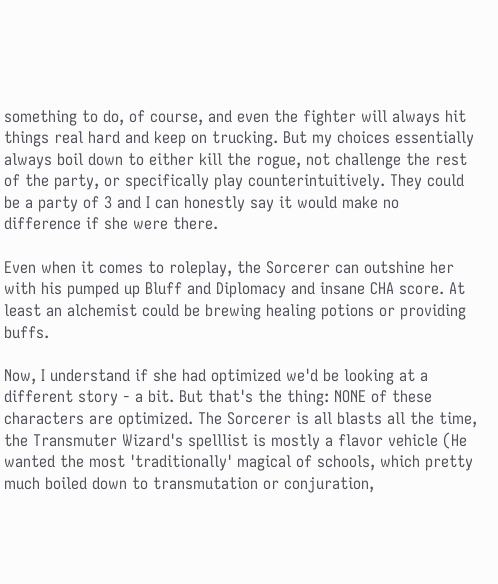something to do, of course, and even the fighter will always hit things real hard and keep on trucking. But my choices essentially always boil down to either kill the rogue, not challenge the rest of the party, or specifically play counterintuitively. They could be a party of 3 and I can honestly say it would make no difference if she were there.

Even when it comes to roleplay, the Sorcerer can outshine her with his pumped up Bluff and Diplomacy and insane CHA score. At least an alchemist could be brewing healing potions or providing buffs.

Now, I understand if she had optimized we'd be looking at a different story - a bit. But that's the thing: NONE of these characters are optimized. The Sorcerer is all blasts all the time, the Transmuter Wizard's spelllist is mostly a flavor vehicle (He wanted the most 'traditionally' magical of schools, which pretty much boiled down to transmutation or conjuration,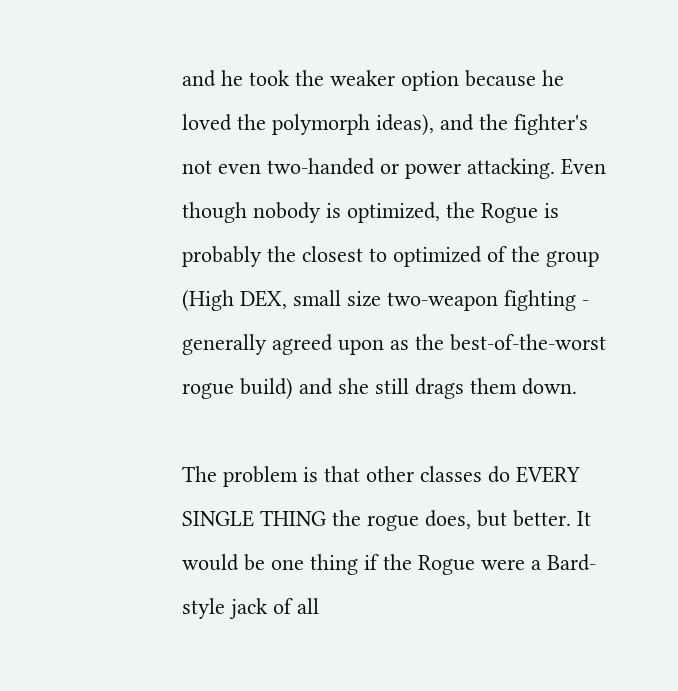and he took the weaker option because he loved the polymorph ideas), and the fighter's not even two-handed or power attacking. Even though nobody is optimized, the Rogue is probably the closest to optimized of the group (High DEX, small size two-weapon fighting - generally agreed upon as the best-of-the-worst rogue build) and she still drags them down.

The problem is that other classes do EVERY SINGLE THING the rogue does, but better. It would be one thing if the Rogue were a Bard-style jack of all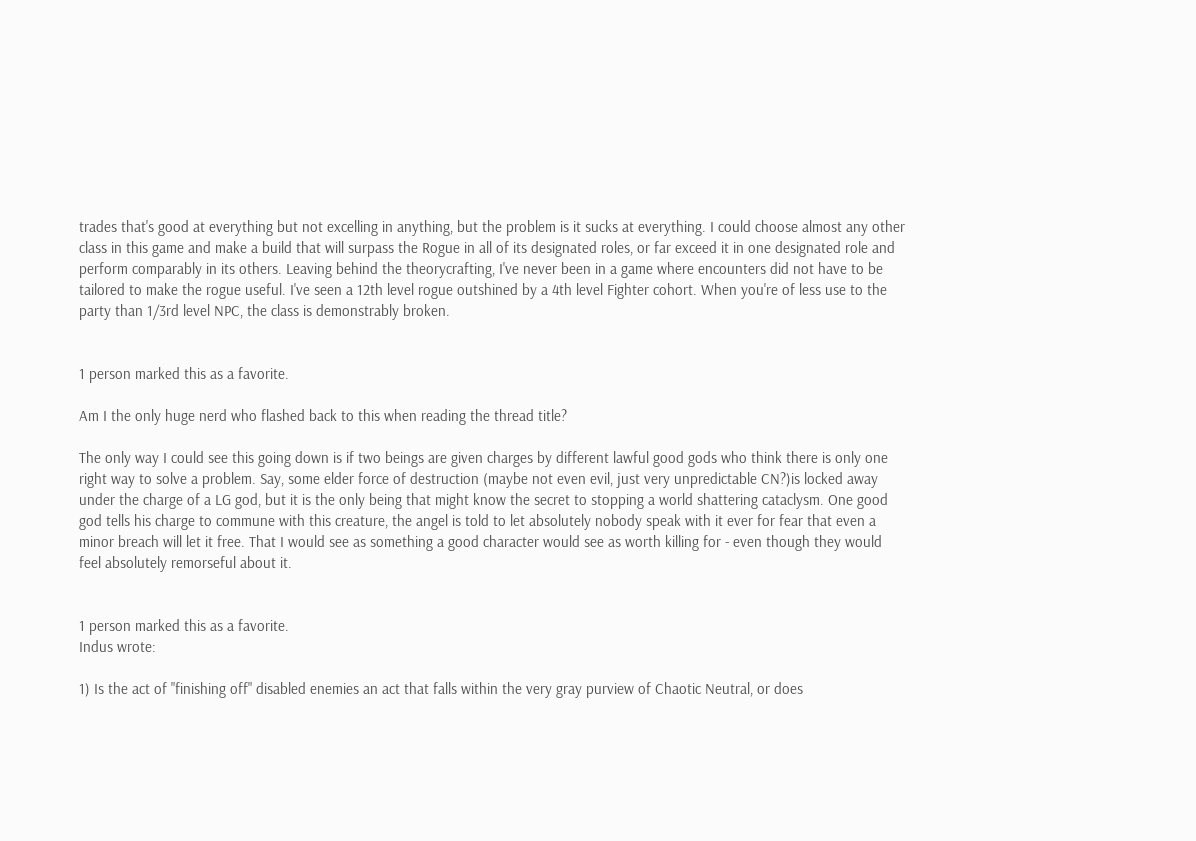trades that's good at everything but not excelling in anything, but the problem is it sucks at everything. I could choose almost any other class in this game and make a build that will surpass the Rogue in all of its designated roles, or far exceed it in one designated role and perform comparably in its others. Leaving behind the theorycrafting, I've never been in a game where encounters did not have to be tailored to make the rogue useful. I've seen a 12th level rogue outshined by a 4th level Fighter cohort. When you're of less use to the party than 1/3rd level NPC, the class is demonstrably broken.


1 person marked this as a favorite.

Am I the only huge nerd who flashed back to this when reading the thread title?

The only way I could see this going down is if two beings are given charges by different lawful good gods who think there is only one right way to solve a problem. Say, some elder force of destruction (maybe not even evil, just very unpredictable CN?)is locked away under the charge of a LG god, but it is the only being that might know the secret to stopping a world shattering cataclysm. One good god tells his charge to commune with this creature, the angel is told to let absolutely nobody speak with it ever for fear that even a minor breach will let it free. That I would see as something a good character would see as worth killing for - even though they would feel absolutely remorseful about it.


1 person marked this as a favorite.
Indus wrote:

1) Is the act of "finishing off" disabled enemies an act that falls within the very gray purview of Chaotic Neutral, or does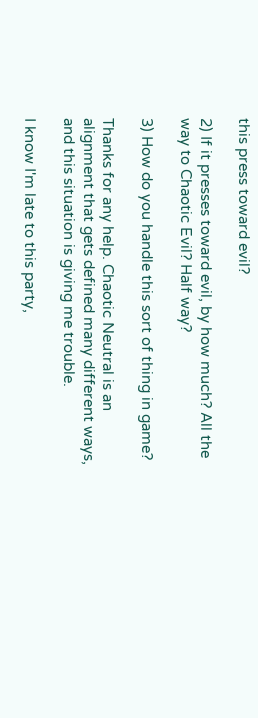this press toward evil?

2) If it presses toward evil, by how much? All the way to Chaotic Evil? Half way?

3) How do you handle this sort of thing in game?

Thanks for any help. Chaotic Neutral is an alignment that gets defined many different ways, and this situation is giving me trouble.

I know I'm late to this party,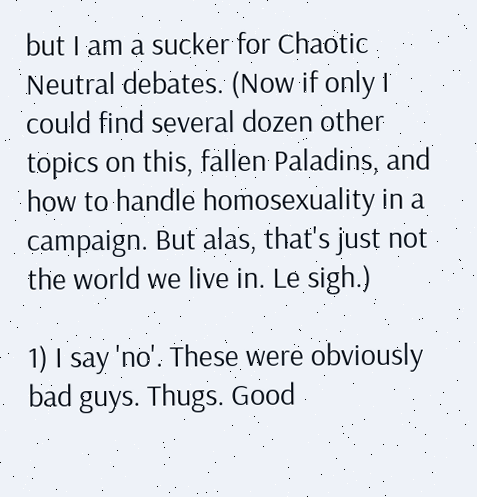but I am a sucker for Chaotic Neutral debates. (Now if only I could find several dozen other topics on this, fallen Paladins, and how to handle homosexuality in a campaign. But alas, that's just not the world we live in. Le sigh.)

1) I say 'no'. These were obviously bad guys. Thugs. Good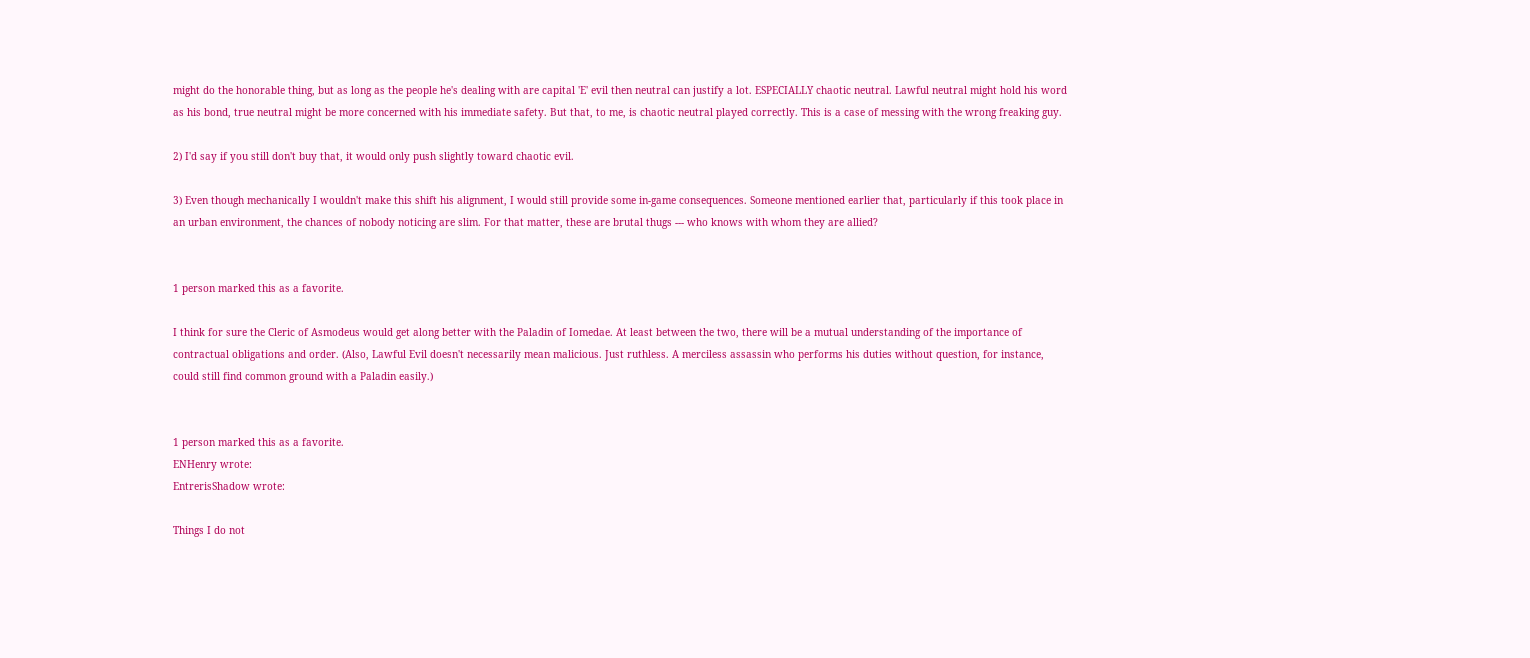might do the honorable thing, but as long as the people he's dealing with are capital 'E' evil then neutral can justify a lot. ESPECIALLY chaotic neutral. Lawful neutral might hold his word as his bond, true neutral might be more concerned with his immediate safety. But that, to me, is chaotic neutral played correctly. This is a case of messing with the wrong freaking guy.

2) I'd say if you still don't buy that, it would only push slightly toward chaotic evil.

3) Even though mechanically I wouldn't make this shift his alignment, I would still provide some in-game consequences. Someone mentioned earlier that, particularly if this took place in an urban environment, the chances of nobody noticing are slim. For that matter, these are brutal thugs --- who knows with whom they are allied?


1 person marked this as a favorite.

I think for sure the Cleric of Asmodeus would get along better with the Paladin of Iomedae. At least between the two, there will be a mutual understanding of the importance of contractual obligations and order. (Also, Lawful Evil doesn't necessarily mean malicious. Just ruthless. A merciless assassin who performs his duties without question, for instance, could still find common ground with a Paladin easily.)


1 person marked this as a favorite.
ENHenry wrote:
EntrerisShadow wrote:

Things I do not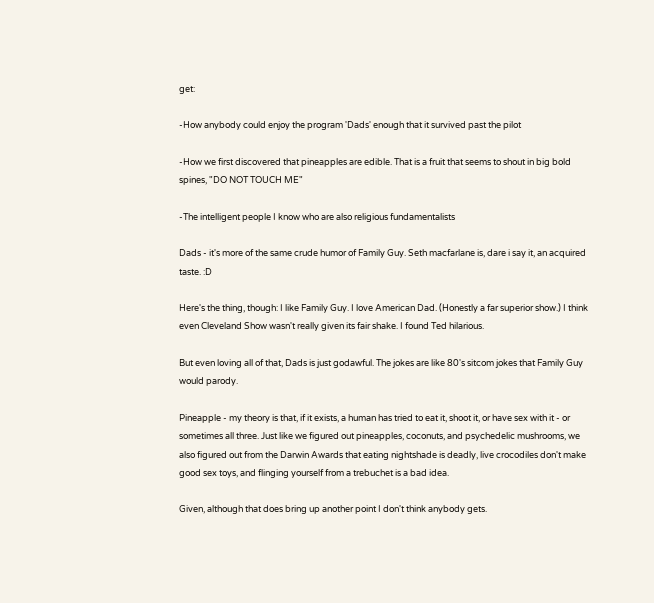get:

-How anybody could enjoy the program 'Dads' enough that it survived past the pilot

-How we first discovered that pineapples are edible. That is a fruit that seems to shout in big bold spines, "DO NOT TOUCH ME"

-The intelligent people I know who are also religious fundamentalists

Dads - it's more of the same crude humor of Family Guy. Seth macfarlane is, dare i say it, an acquired taste. :D

Here's the thing, though: I like Family Guy. I love American Dad. (Honestly a far superior show.) I think even Cleveland Show wasn't really given its fair shake. I found Ted hilarious.

But even loving all of that, Dads is just godawful. The jokes are like 80's sitcom jokes that Family Guy would parody.

Pineapple - my theory is that, if it exists, a human has tried to eat it, shoot it, or have sex with it - or sometimes all three. Just like we figured out pineapples, coconuts, and psychedelic mushrooms, we also figured out from the Darwin Awards that eating nightshade is deadly, live crocodiles don't make good sex toys, and flinging yourself from a trebuchet is a bad idea.

Given, although that does bring up another point I don't think anybody gets.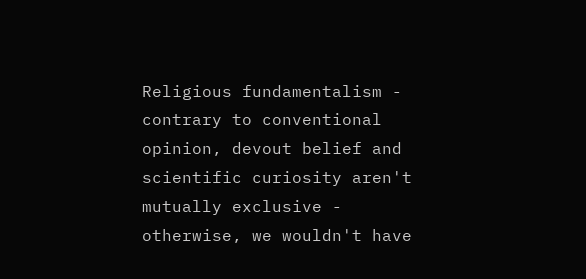Religious fundamentalism - contrary to conventional opinion, devout belief and scientific curiosity aren't mutually exclusive - otherwise, we wouldn't have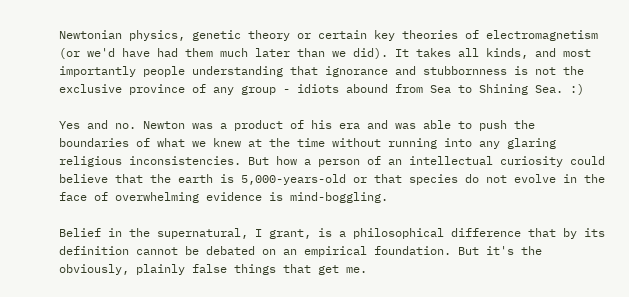Newtonian physics, genetic theory or certain key theories of electromagnetism (or we'd have had them much later than we did). It takes all kinds, and most importantly people understanding that ignorance and stubbornness is not the exclusive province of any group - idiots abound from Sea to Shining Sea. :)

Yes and no. Newton was a product of his era and was able to push the boundaries of what we knew at the time without running into any glaring religious inconsistencies. But how a person of an intellectual curiosity could believe that the earth is 5,000-years-old or that species do not evolve in the face of overwhelming evidence is mind-boggling.

Belief in the supernatural, I grant, is a philosophical difference that by its definition cannot be debated on an empirical foundation. But it's the obviously, plainly false things that get me.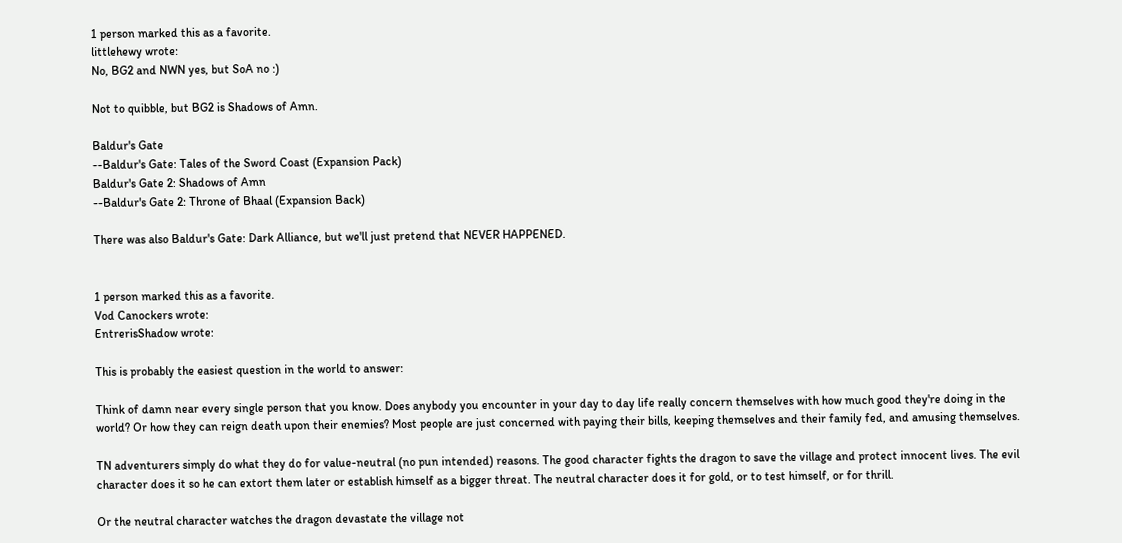1 person marked this as a favorite.
littlehewy wrote:
No, BG2 and NWN yes, but SoA no :)

Not to quibble, but BG2 is Shadows of Amn.

Baldur's Gate
--Baldur's Gate: Tales of the Sword Coast (Expansion Pack)
Baldur's Gate 2: Shadows of Amn
--Baldur's Gate 2: Throne of Bhaal (Expansion Back)

There was also Baldur's Gate: Dark Alliance, but we'll just pretend that NEVER HAPPENED.


1 person marked this as a favorite.
Vod Canockers wrote:
EntrerisShadow wrote:

This is probably the easiest question in the world to answer:

Think of damn near every single person that you know. Does anybody you encounter in your day to day life really concern themselves with how much good they're doing in the world? Or how they can reign death upon their enemies? Most people are just concerned with paying their bills, keeping themselves and their family fed, and amusing themselves.

TN adventurers simply do what they do for value-neutral (no pun intended) reasons. The good character fights the dragon to save the village and protect innocent lives. The evil character does it so he can extort them later or establish himself as a bigger threat. The neutral character does it for gold, or to test himself, or for thrill.

Or the neutral character watches the dragon devastate the village not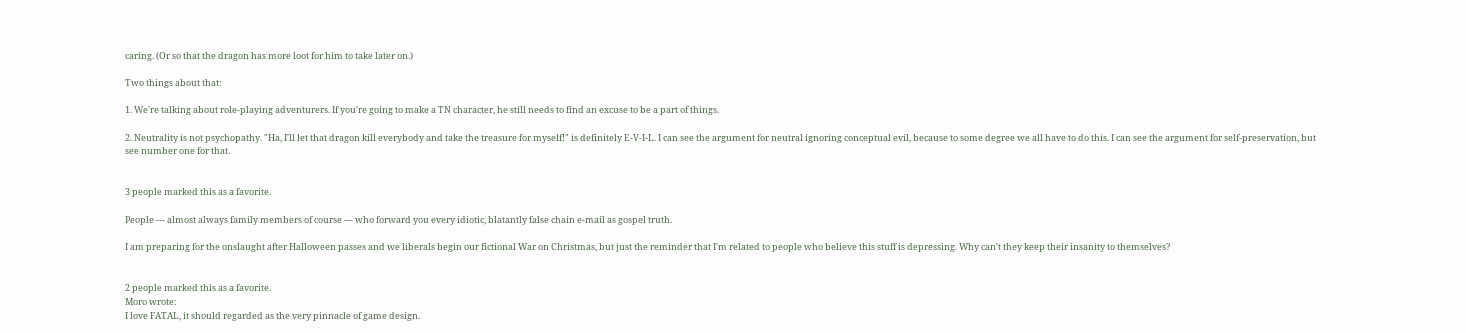caring. (Or so that the dragon has more loot for him to take later on.)

Two things about that:

1. We're talking about role-playing adventurers. If you're going to make a TN character, he still needs to find an excuse to be a part of things.

2. Neutrality is not psychopathy. "Ha, I'll let that dragon kill everybody and take the treasure for myself!" is definitely E-V-I-L. I can see the argument for neutral ignoring conceptual evil, because to some degree we all have to do this. I can see the argument for self-preservation, but see number one for that.


3 people marked this as a favorite.

People --- almost always family members of course --- who forward you every idiotic, blatantly false chain e-mail as gospel truth.

I am preparing for the onslaught after Halloween passes and we liberals begin our fictional War on Christmas, but just the reminder that I'm related to people who believe this stuff is depressing. Why can't they keep their insanity to themselves?


2 people marked this as a favorite.
Moro wrote:
I love FATAL, it should regarded as the very pinnacle of game design.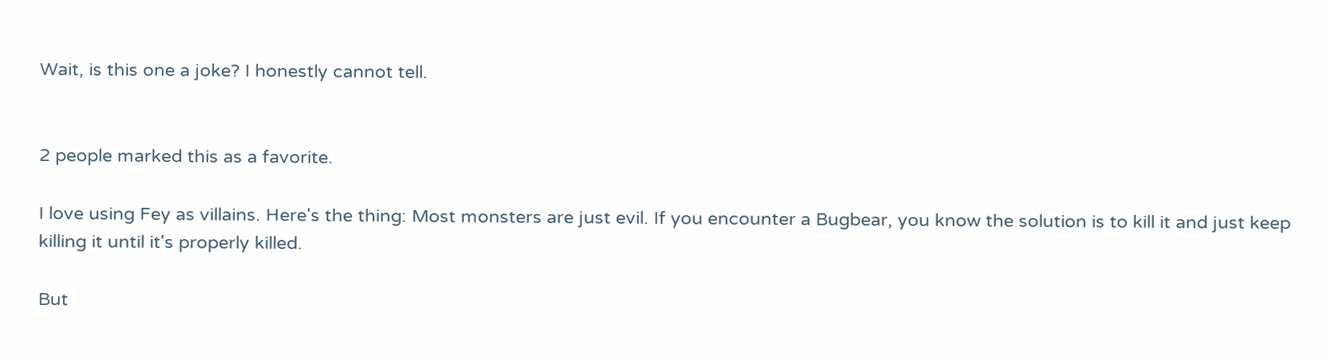Wait, is this one a joke? I honestly cannot tell.


2 people marked this as a favorite.

I love using Fey as villains. Here's the thing: Most monsters are just evil. If you encounter a Bugbear, you know the solution is to kill it and just keep killing it until it's properly killed.

But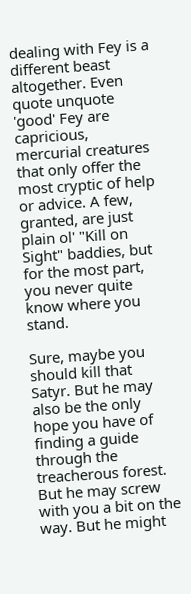dealing with Fey is a different beast altogether. Even quote unquote 'good' Fey are capricious, mercurial creatures that only offer the most cryptic of help or advice. A few, granted, are just plain ol' "Kill on Sight" baddies, but for the most part, you never quite know where you stand.

Sure, maybe you should kill that Satyr. But he may also be the only hope you have of finding a guide through the treacherous forest. But he may screw with you a bit on the way. But he might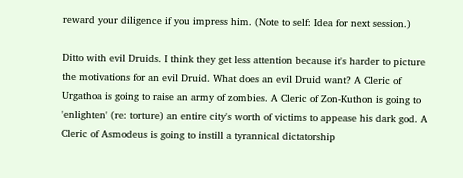reward your diligence if you impress him. (Note to self: Idea for next session.)

Ditto with evil Druids. I think they get less attention because it's harder to picture the motivations for an evil Druid. What does an evil Druid want? A Cleric of Urgathoa is going to raise an army of zombies. A Cleric of Zon-Kuthon is going to 'enlighten' (re: torture) an entire city's worth of victims to appease his dark god. A Cleric of Asmodeus is going to instill a tyrannical dictatorship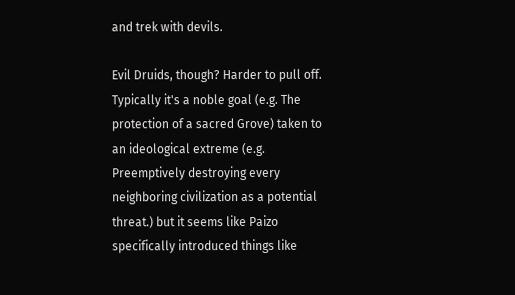and trek with devils.

Evil Druids, though? Harder to pull off. Typically it's a noble goal (e.g. The protection of a sacred Grove) taken to an ideological extreme (e.g. Preemptively destroying every neighboring civilization as a potential threat.) but it seems like Paizo specifically introduced things like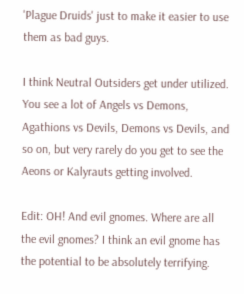'Plague Druids' just to make it easier to use them as bad guys.

I think Neutral Outsiders get under utilized. You see a lot of Angels vs Demons, Agathions vs Devils, Demons vs Devils, and so on, but very rarely do you get to see the Aeons or Kalyrauts getting involved.

Edit: OH! And evil gnomes. Where are all the evil gnomes? I think an evil gnome has the potential to be absolutely terrifying.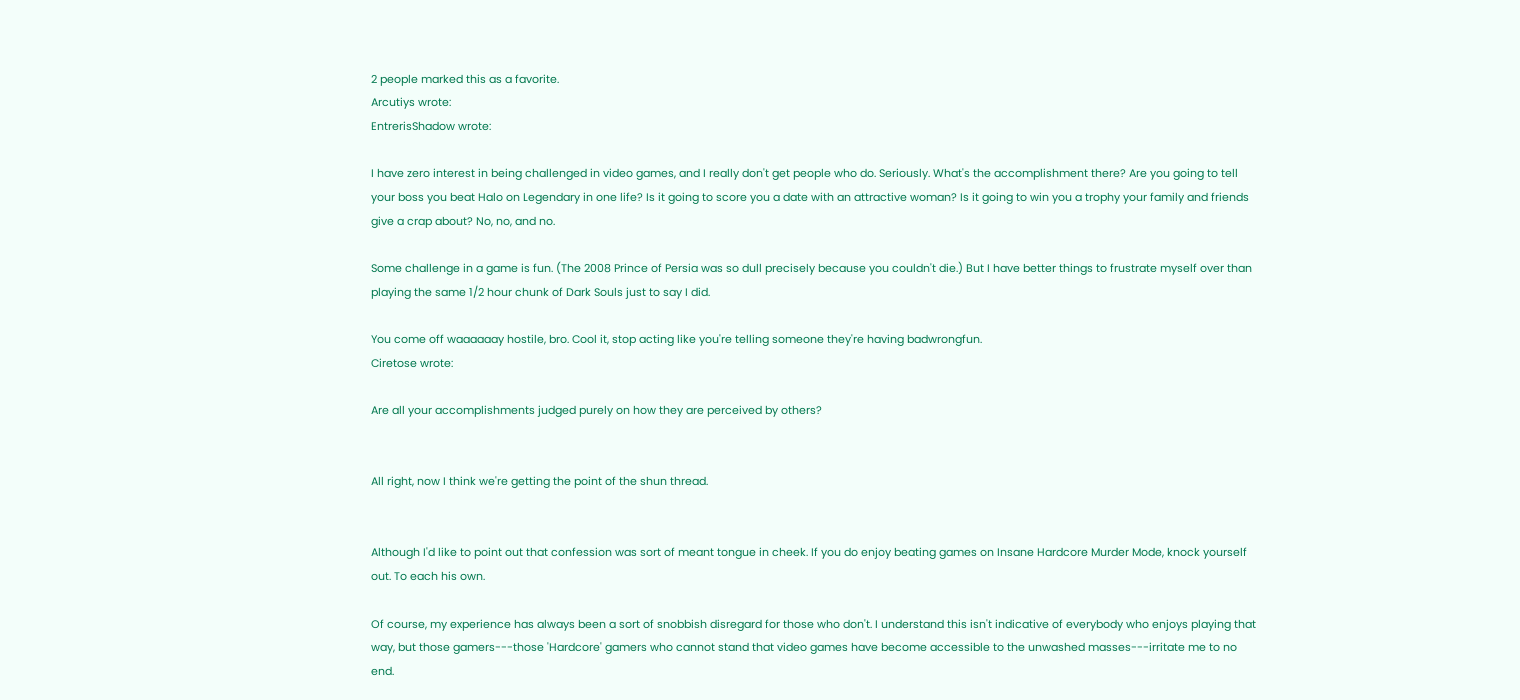2 people marked this as a favorite.
Arcutiys wrote:
EntrerisShadow wrote:

I have zero interest in being challenged in video games, and I really don't get people who do. Seriously. What's the accomplishment there? Are you going to tell your boss you beat Halo on Legendary in one life? Is it going to score you a date with an attractive woman? Is it going to win you a trophy your family and friends give a crap about? No, no, and no.

Some challenge in a game is fun. (The 2008 Prince of Persia was so dull precisely because you couldn't die.) But I have better things to frustrate myself over than playing the same 1/2 hour chunk of Dark Souls just to say I did.

You come off waaaaaay hostile, bro. Cool it, stop acting like you're telling someone they're having badwrongfun.
Ciretose wrote:

Are all your accomplishments judged purely on how they are perceived by others?


All right, now I think we're getting the point of the shun thread.


Although I'd like to point out that confession was sort of meant tongue in cheek. If you do enjoy beating games on Insane Hardcore Murder Mode, knock yourself out. To each his own.

Of course, my experience has always been a sort of snobbish disregard for those who don't. I understand this isn't indicative of everybody who enjoys playing that way, but those gamers---those 'Hardcore' gamers who cannot stand that video games have become accessible to the unwashed masses---irritate me to no end.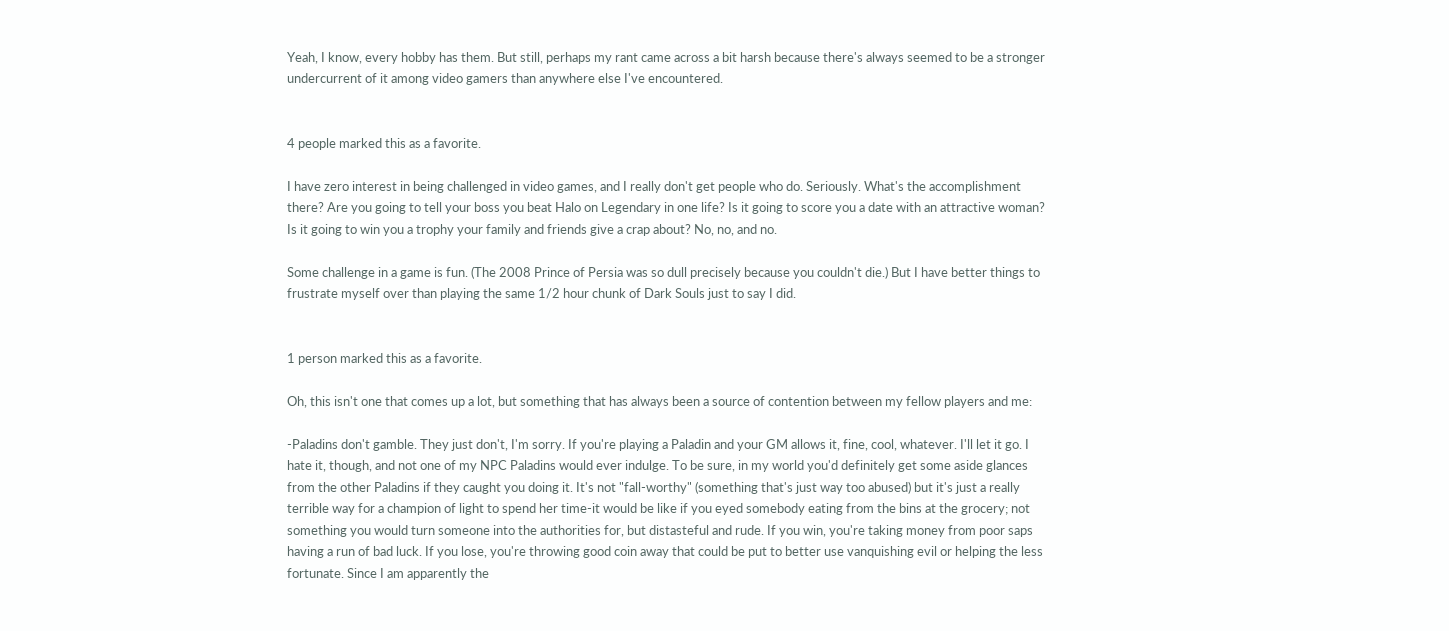Yeah, I know, every hobby has them. But still, perhaps my rant came across a bit harsh because there's always seemed to be a stronger undercurrent of it among video gamers than anywhere else I've encountered.


4 people marked this as a favorite.

I have zero interest in being challenged in video games, and I really don't get people who do. Seriously. What's the accomplishment there? Are you going to tell your boss you beat Halo on Legendary in one life? Is it going to score you a date with an attractive woman? Is it going to win you a trophy your family and friends give a crap about? No, no, and no.

Some challenge in a game is fun. (The 2008 Prince of Persia was so dull precisely because you couldn't die.) But I have better things to frustrate myself over than playing the same 1/2 hour chunk of Dark Souls just to say I did.


1 person marked this as a favorite.

Oh, this isn't one that comes up a lot, but something that has always been a source of contention between my fellow players and me:

-Paladins don't gamble. They just don't, I'm sorry. If you're playing a Paladin and your GM allows it, fine, cool, whatever. I'll let it go. I hate it, though, and not one of my NPC Paladins would ever indulge. To be sure, in my world you'd definitely get some aside glances from the other Paladins if they caught you doing it. It's not "fall-worthy" (something that's just way too abused) but it's just a really terrible way for a champion of light to spend her time-it would be like if you eyed somebody eating from the bins at the grocery; not something you would turn someone into the authorities for, but distasteful and rude. If you win, you're taking money from poor saps having a run of bad luck. If you lose, you're throwing good coin away that could be put to better use vanquishing evil or helping the less fortunate. Since I am apparently the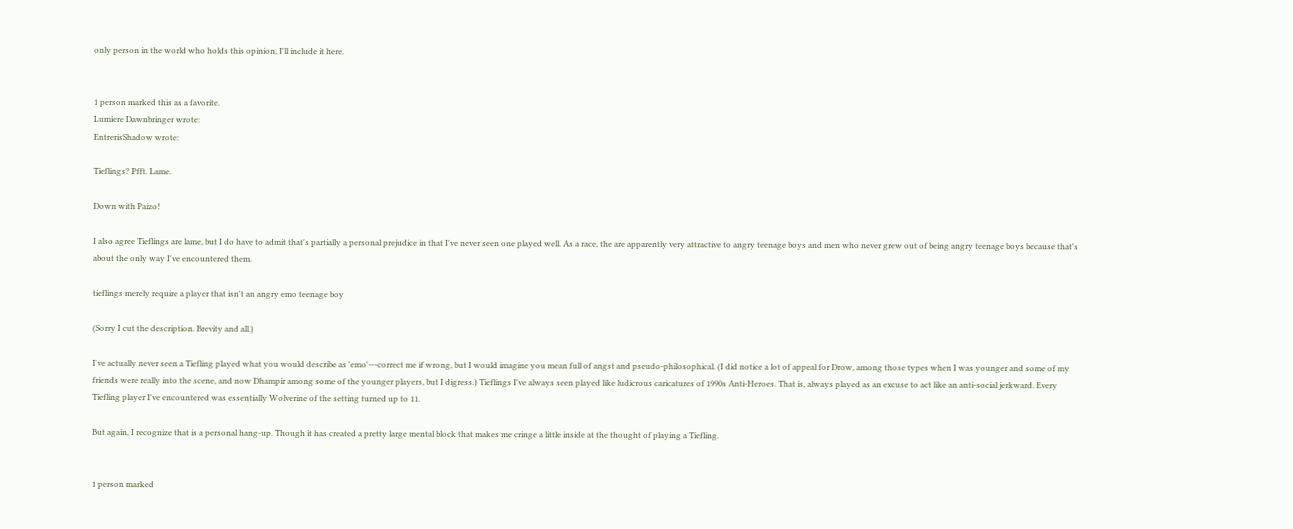only person in the world who holds this opinion, I'll include it here.


1 person marked this as a favorite.
Lumiere Dawnbringer wrote:
EntrerisShadow wrote:

Tieflings? Pfft. Lame.

Down with Paizo!

I also agree Tieflings are lame, but I do have to admit that's partially a personal prejudice in that I've never seen one played well. As a race, the are apparently very attractive to angry teenage boys and men who never grew out of being angry teenage boys because that's about the only way I've encountered them.

tieflings merely require a player that isn't an angry emo teenage boy

(Sorry I cut the description. Brevity and all.)

I've actually never seen a Tiefling played what you would describe as 'emo'---correct me if wrong, but I would imagine you mean full of angst and pseudo-philosophical. (I did notice a lot of appeal for Drow, among those types when I was younger and some of my friends were really into the scene, and now Dhampir among some of the younger players, but I digress.) Tieflings I've always seen played like ludicrous caricatures of 1990s Anti-Heroes. That is, always played as an excuse to act like an anti-social jerkward. Every Tiefling player I've encountered was essentially Wolverine of the setting turned up to 11.

But again, I recognize that is a personal hang-up. Though it has created a pretty large mental block that makes me cringe a little inside at the thought of playing a Tiefling.


1 person marked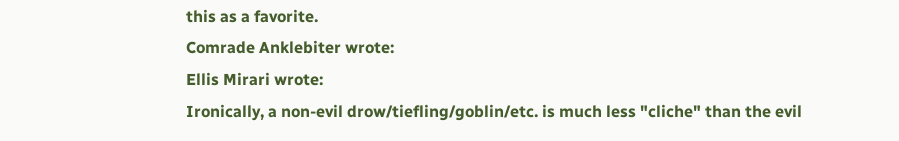this as a favorite.
Comrade Anklebiter wrote:
Ellis Mirari wrote:
Ironically, a non-evil drow/tiefling/goblin/etc. is much less "cliche" than the evil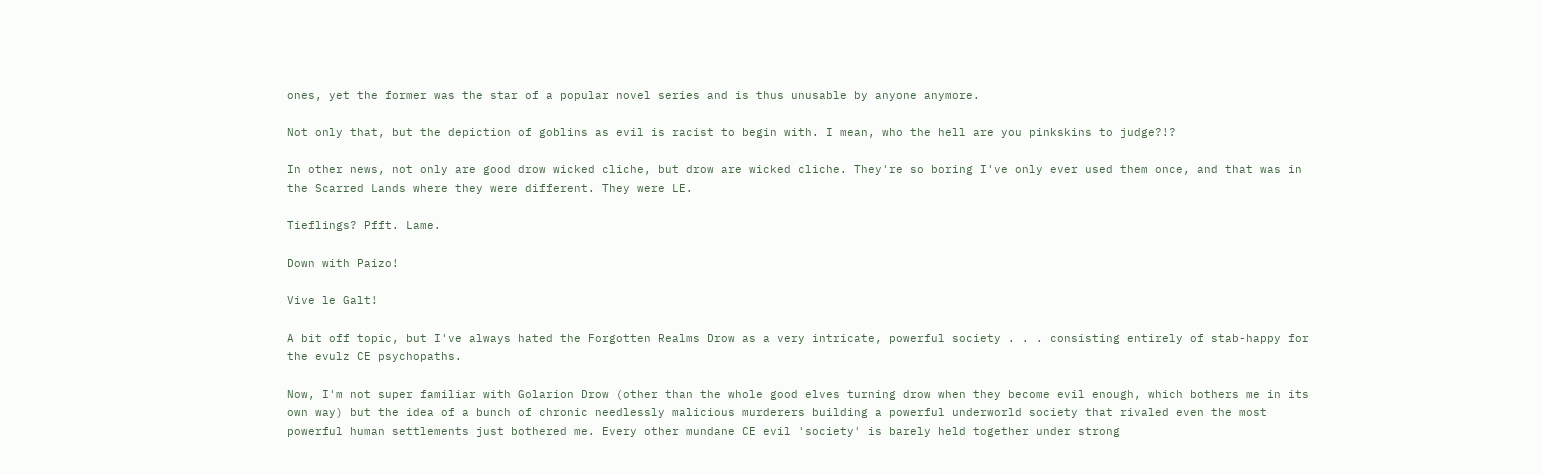ones, yet the former was the star of a popular novel series and is thus unusable by anyone anymore.

Not only that, but the depiction of goblins as evil is racist to begin with. I mean, who the hell are you pinkskins to judge?!?

In other news, not only are good drow wicked cliche, but drow are wicked cliche. They're so boring I've only ever used them once, and that was in the Scarred Lands where they were different. They were LE.

Tieflings? Pfft. Lame.

Down with Paizo!

Vive le Galt!

A bit off topic, but I've always hated the Forgotten Realms Drow as a very intricate, powerful society . . . consisting entirely of stab-happy for the evulz CE psychopaths.

Now, I'm not super familiar with Golarion Drow (other than the whole good elves turning drow when they become evil enough, which bothers me in its own way) but the idea of a bunch of chronic needlessly malicious murderers building a powerful underworld society that rivaled even the most powerful human settlements just bothered me. Every other mundane CE evil 'society' is barely held together under strong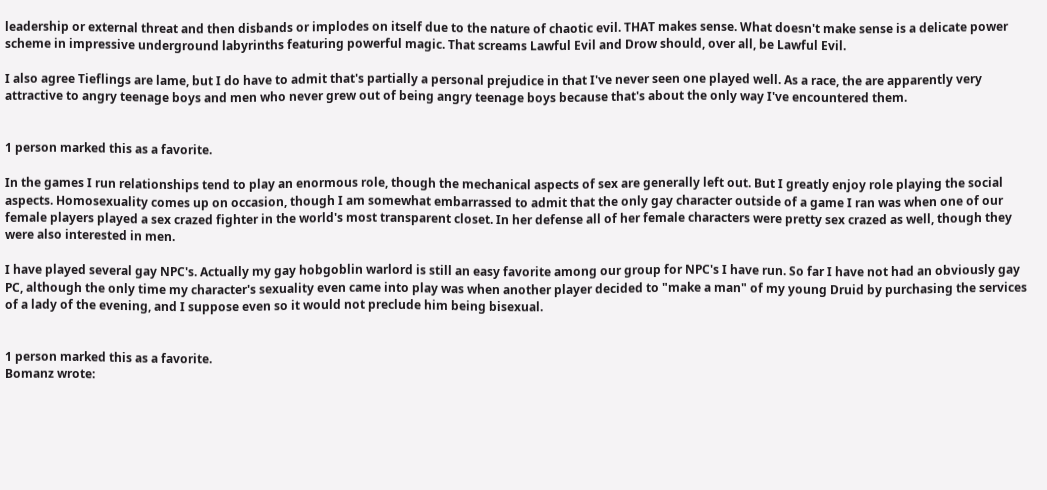leadership or external threat and then disbands or implodes on itself due to the nature of chaotic evil. THAT makes sense. What doesn't make sense is a delicate power scheme in impressive underground labyrinths featuring powerful magic. That screams Lawful Evil and Drow should, over all, be Lawful Evil.

I also agree Tieflings are lame, but I do have to admit that's partially a personal prejudice in that I've never seen one played well. As a race, the are apparently very attractive to angry teenage boys and men who never grew out of being angry teenage boys because that's about the only way I've encountered them.


1 person marked this as a favorite.

In the games I run relationships tend to play an enormous role, though the mechanical aspects of sex are generally left out. But I greatly enjoy role playing the social aspects. Homosexuality comes up on occasion, though I am somewhat embarrassed to admit that the only gay character outside of a game I ran was when one of our female players played a sex crazed fighter in the world's most transparent closet. In her defense all of her female characters were pretty sex crazed as well, though they were also interested in men.

I have played several gay NPC's. Actually my gay hobgoblin warlord is still an easy favorite among our group for NPC's I have run. So far I have not had an obviously gay PC, although the only time my character's sexuality even came into play was when another player decided to "make a man" of my young Druid by purchasing the services of a lady of the evening, and I suppose even so it would not preclude him being bisexual.


1 person marked this as a favorite.
Bomanz wrote: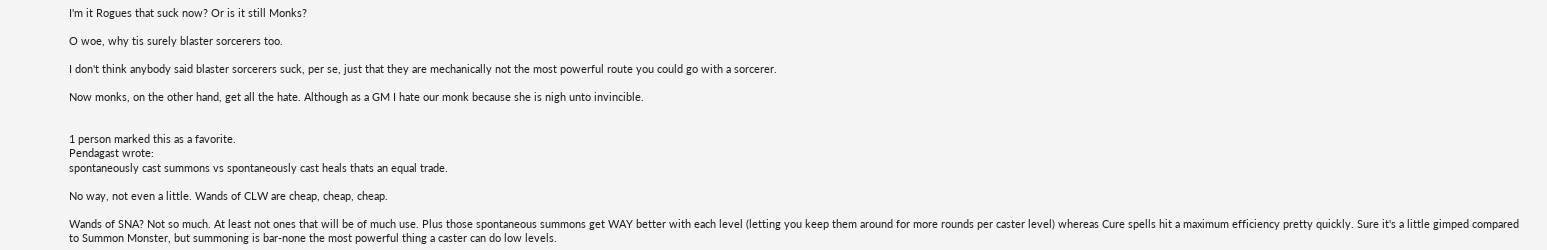I'm it Rogues that suck now? Or is it still Monks?

O woe, why tis surely blaster sorcerers too.

I don't think anybody said blaster sorcerers suck, per se, just that they are mechanically not the most powerful route you could go with a sorcerer.

Now monks, on the other hand, get all the hate. Although as a GM I hate our monk because she is nigh unto invincible.


1 person marked this as a favorite.
Pendagast wrote:
spontaneously cast summons vs spontaneously cast heals thats an equal trade.

No way, not even a little. Wands of CLW are cheap, cheap, cheap.

Wands of SNA? Not so much. At least not ones that will be of much use. Plus those spontaneous summons get WAY better with each level (letting you keep them around for more rounds per caster level) whereas Cure spells hit a maximum efficiency pretty quickly. Sure it's a little gimped compared to Summon Monster, but summoning is bar-none the most powerful thing a caster can do low levels.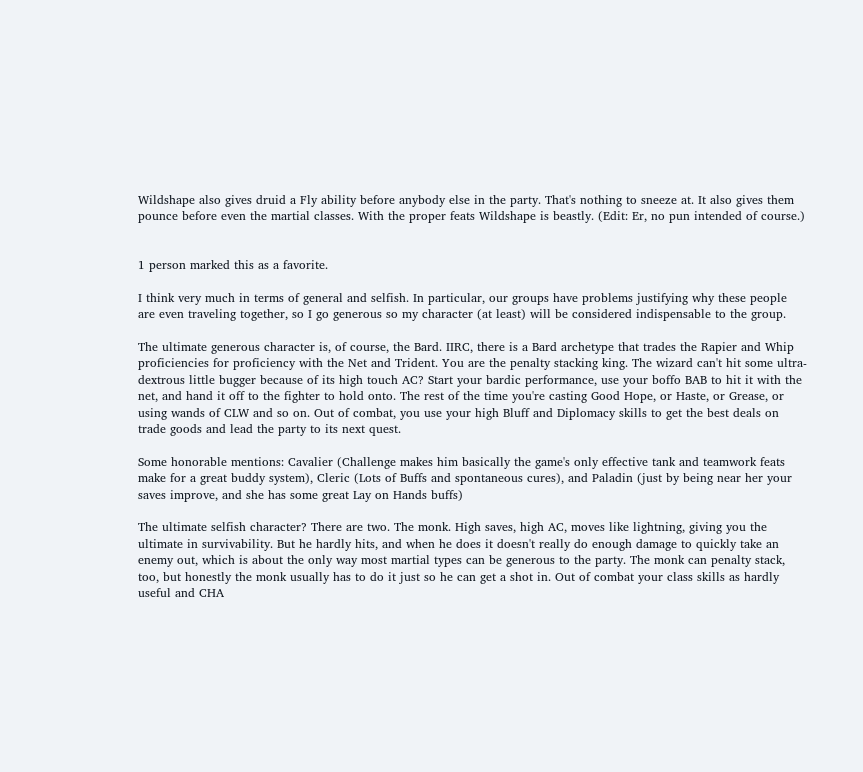Wildshape also gives druid a Fly ability before anybody else in the party. That's nothing to sneeze at. It also gives them pounce before even the martial classes. With the proper feats Wildshape is beastly. (Edit: Er, no pun intended of course.)


1 person marked this as a favorite.

I think very much in terms of general and selfish. In particular, our groups have problems justifying why these people are even traveling together, so I go generous so my character (at least) will be considered indispensable to the group.

The ultimate generous character is, of course, the Bard. IIRC, there is a Bard archetype that trades the Rapier and Whip proficiencies for proficiency with the Net and Trident. You are the penalty stacking king. The wizard can't hit some ultra-dextrous little bugger because of its high touch AC? Start your bardic performance, use your boffo BAB to hit it with the net, and hand it off to the fighter to hold onto. The rest of the time you're casting Good Hope, or Haste, or Grease, or using wands of CLW and so on. Out of combat, you use your high Bluff and Diplomacy skills to get the best deals on trade goods and lead the party to its next quest.

Some honorable mentions: Cavalier (Challenge makes him basically the game's only effective tank and teamwork feats make for a great buddy system), Cleric (Lots of Buffs and spontaneous cures), and Paladin (just by being near her your saves improve, and she has some great Lay on Hands buffs)

The ultimate selfish character? There are two. The monk. High saves, high AC, moves like lightning, giving you the ultimate in survivability. But he hardly hits, and when he does it doesn't really do enough damage to quickly take an enemy out, which is about the only way most martial types can be generous to the party. The monk can penalty stack, too, but honestly the monk usually has to do it just so he can get a shot in. Out of combat your class skills as hardly useful and CHA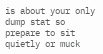is about your only dump stat so prepare to sit quietly or muck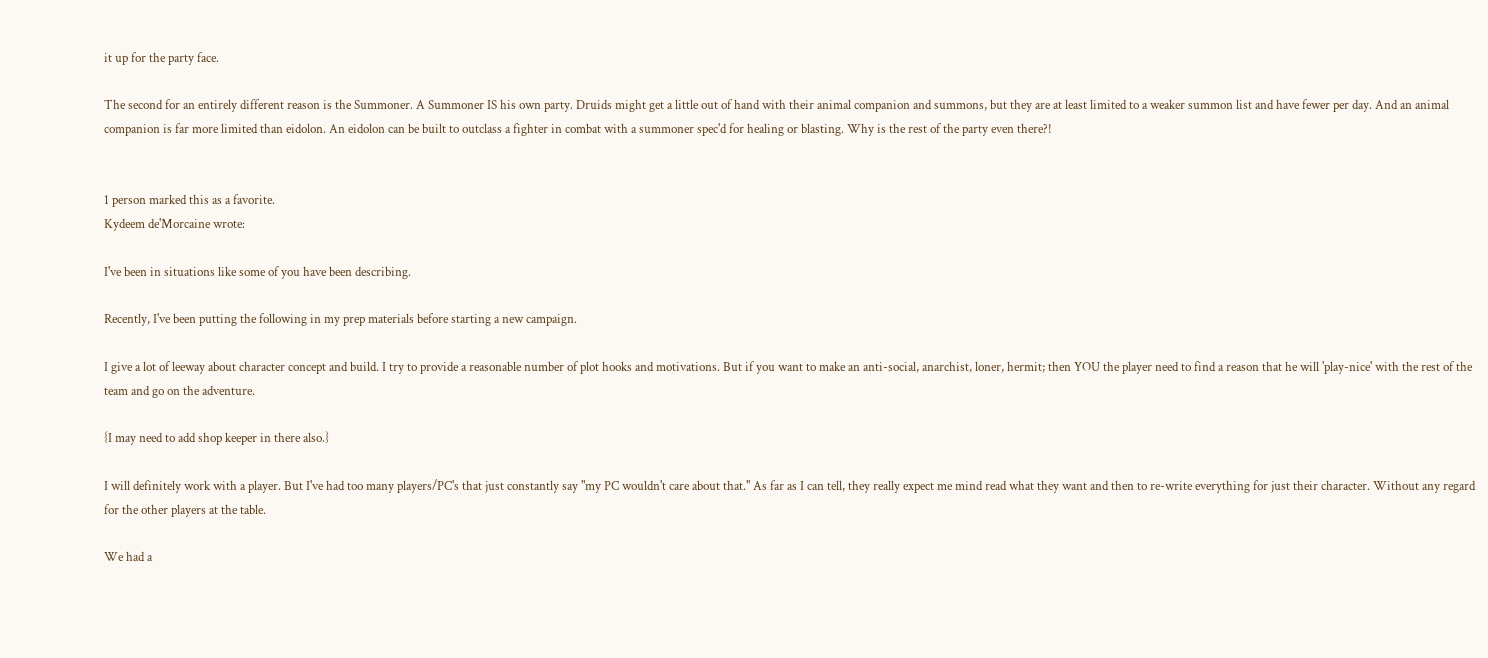it up for the party face.

The second for an entirely different reason is the Summoner. A Summoner IS his own party. Druids might get a little out of hand with their animal companion and summons, but they are at least limited to a weaker summon list and have fewer per day. And an animal companion is far more limited than eidolon. An eidolon can be built to outclass a fighter in combat with a summoner spec'd for healing or blasting. Why is the rest of the party even there?!


1 person marked this as a favorite.
Kydeem de'Morcaine wrote:

I've been in situations like some of you have been describing.

Recently, I've been putting the following in my prep materials before starting a new campaign.

I give a lot of leeway about character concept and build. I try to provide a reasonable number of plot hooks and motivations. But if you want to make an anti-social, anarchist, loner, hermit; then YOU the player need to find a reason that he will 'play-nice' with the rest of the team and go on the adventure.

{I may need to add shop keeper in there also.}

I will definitely work with a player. But I've had too many players/PC's that just constantly say "my PC wouldn't care about that." As far as I can tell, they really expect me mind read what they want and then to re-write everything for just their character. Without any regard for the other players at the table.

We had a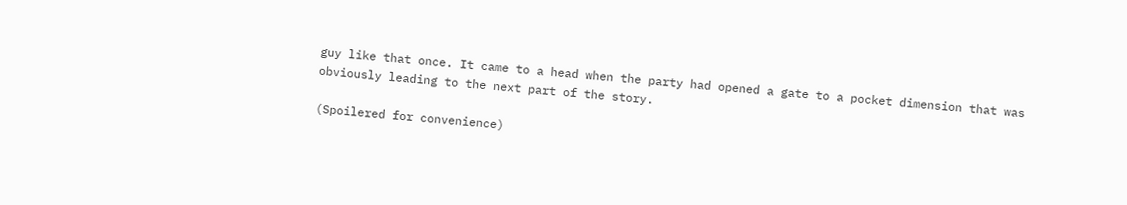guy like that once. It came to a head when the party had opened a gate to a pocket dimension that was obviously leading to the next part of the story.

(Spoilered for convenience)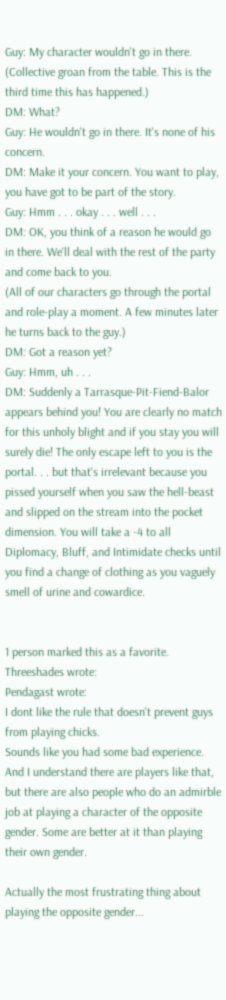Guy: My character wouldn't go in there.
(Collective groan from the table. This is the third time this has happened.)
DM: What?
Guy: He wouldn't go in there. It's none of his concern.
DM: Make it your concern. You want to play, you have got to be part of the story.
Guy: Hmm . . . okay . . . well . . .
DM: OK, you think of a reason he would go in there. We'll deal with the rest of the party and come back to you.
(All of our characters go through the portal and role-play a moment. A few minutes later he turns back to the guy.)
DM: Got a reason yet?
Guy: Hmm, uh . . .
DM: Suddenly a Tarrasque-Pit-Fiend-Balor appears behind you! You are clearly no match for this unholy blight and if you stay you will surely die! The only escape left to you is the portal. . . but that's irrelevant because you pissed yourself when you saw the hell-beast and slipped on the stream into the pocket dimension. You will take a -4 to all Diplomacy, Bluff, and Intimidate checks until you find a change of clothing as you vaguely smell of urine and cowardice.


1 person marked this as a favorite.
Threeshades wrote:
Pendagast wrote:
I dont like the rule that doesn't prevent guys from playing chicks.
Sounds like you had some bad experience. And I understand there are players like that, but there are also people who do an admirble job at playing a character of the opposite gender. Some are better at it than playing their own gender.

Actually the most frustrating thing about playing the opposite gender...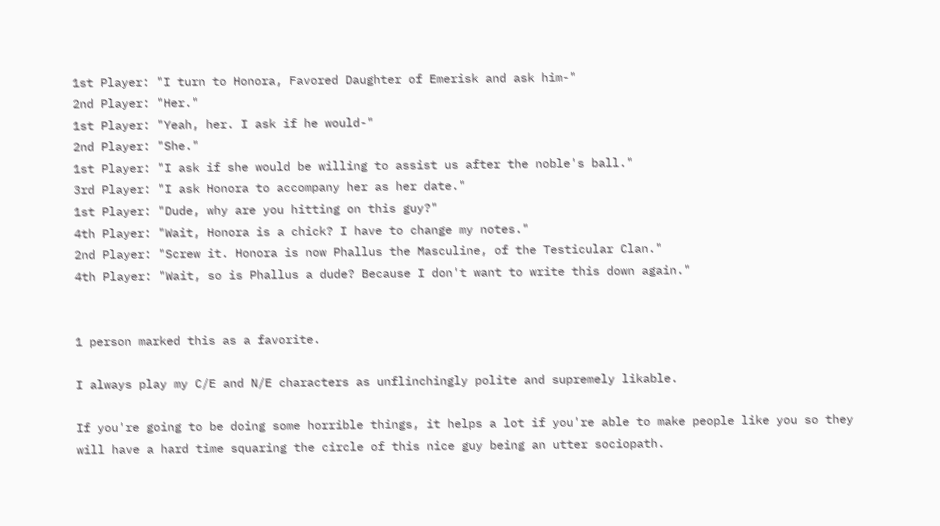1st Player: "I turn to Honora, Favored Daughter of Emerisk and ask him-"
2nd Player: "Her."
1st Player: "Yeah, her. I ask if he would-"
2nd Player: "She."
1st Player: "I ask if she would be willing to assist us after the noble's ball."
3rd Player: "I ask Honora to accompany her as her date."
1st Player: "Dude, why are you hitting on this guy?"
4th Player: "Wait, Honora is a chick? I have to change my notes."
2nd Player: "Screw it. Honora is now Phallus the Masculine, of the Testicular Clan."
4th Player: "Wait, so is Phallus a dude? Because I don't want to write this down again."


1 person marked this as a favorite.

I always play my C/E and N/E characters as unflinchingly polite and supremely likable.

If you're going to be doing some horrible things, it helps a lot if you're able to make people like you so they will have a hard time squaring the circle of this nice guy being an utter sociopath.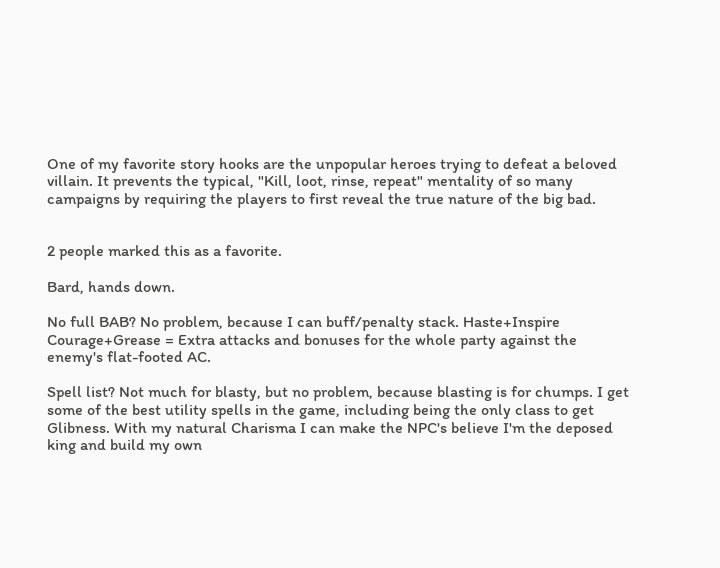One of my favorite story hooks are the unpopular heroes trying to defeat a beloved villain. It prevents the typical, "Kill, loot, rinse, repeat" mentality of so many campaigns by requiring the players to first reveal the true nature of the big bad.


2 people marked this as a favorite.

Bard, hands down.

No full BAB? No problem, because I can buff/penalty stack. Haste+Inspire Courage+Grease = Extra attacks and bonuses for the whole party against the enemy's flat-footed AC.

Spell list? Not much for blasty, but no problem, because blasting is for chumps. I get some of the best utility spells in the game, including being the only class to get Glibness. With my natural Charisma I can make the NPC's believe I'm the deposed king and build my own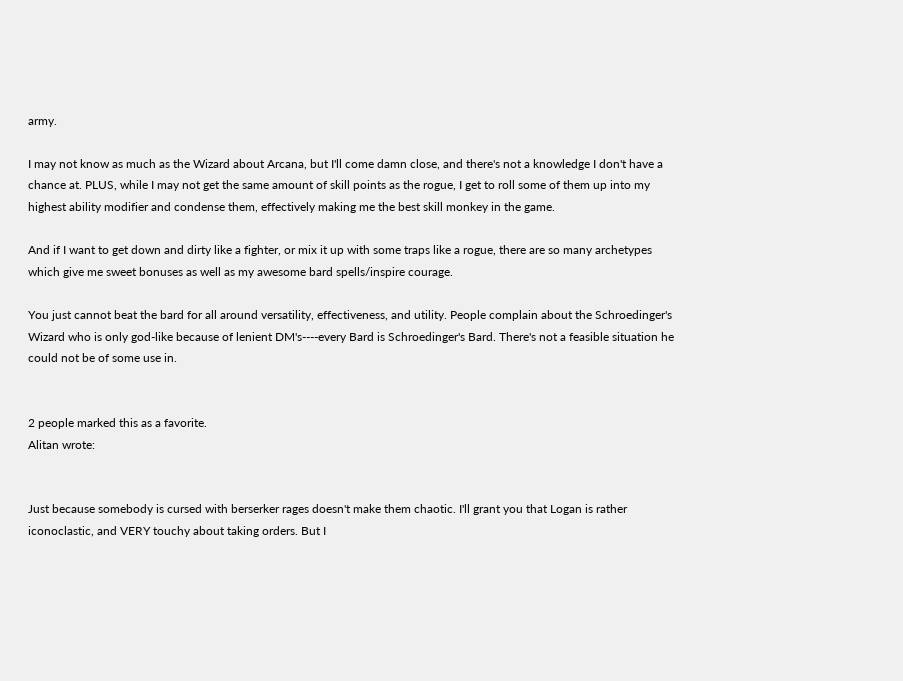army.

I may not know as much as the Wizard about Arcana, but I'll come damn close, and there's not a knowledge I don't have a chance at. PLUS, while I may not get the same amount of skill points as the rogue, I get to roll some of them up into my highest ability modifier and condense them, effectively making me the best skill monkey in the game.

And if I want to get down and dirty like a fighter, or mix it up with some traps like a rogue, there are so many archetypes which give me sweet bonuses as well as my awesome bard spells/inspire courage.

You just cannot beat the bard for all around versatility, effectiveness, and utility. People complain about the Schroedinger's Wizard who is only god-like because of lenient DM's----every Bard is Schroedinger's Bard. There's not a feasible situation he could not be of some use in.


2 people marked this as a favorite.
Alitan wrote:


Just because somebody is cursed with berserker rages doesn't make them chaotic. I'll grant you that Logan is rather iconoclastic, and VERY touchy about taking orders. But I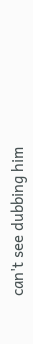can't see dubbing him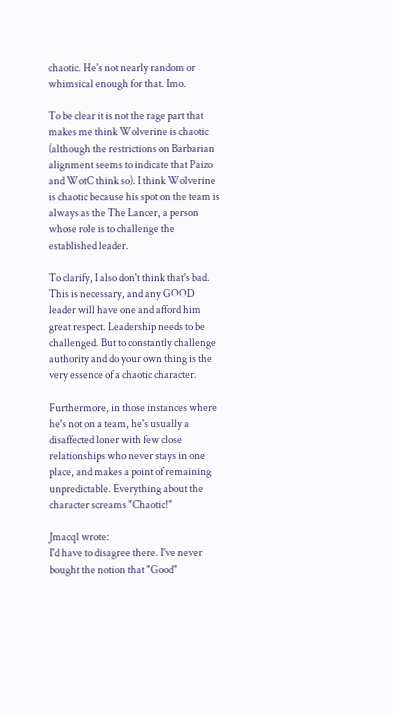chaotic. He's not nearly random or whimsical enough for that. Imo.

To be clear it is not the rage part that makes me think Wolverine is chaotic (although the restrictions on Barbarian alignment seems to indicate that Paizo and WotC think so). I think Wolverine is chaotic because his spot on the team is always as the The Lancer, a person whose role is to challenge the established leader.

To clarify, I also don't think that's bad. This is necessary, and any GOOD leader will have one and afford him great respect. Leadership needs to be challenged. But to constantly challenge authority and do your own thing is the very essence of a chaotic character.

Furthermore, in those instances where he's not on a team, he's usually a disaffected loner with few close relationships who never stays in one place, and makes a point of remaining unpredictable. Everything about the character screams "Chaotic!"

Jmacq1 wrote:
I'd have to disagree there. I've never bought the notion that "Good"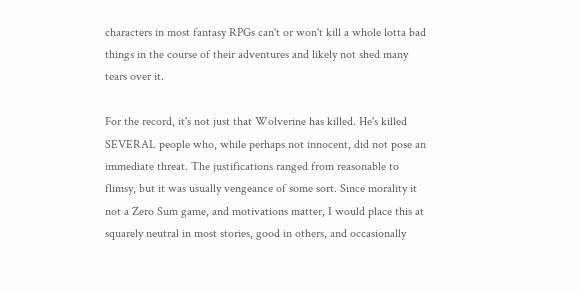characters in most fantasy RPGs can't or won't kill a whole lotta bad things in the course of their adventures and likely not shed many tears over it.

For the record, it's not just that Wolverine has killed. He's killed SEVERAL people who, while perhaps not innocent, did not pose an immediate threat. The justifications ranged from reasonable to flimsy, but it was usually vengeance of some sort. Since morality it not a Zero Sum game, and motivations matter, I would place this at squarely neutral in most stories, good in others, and occasionally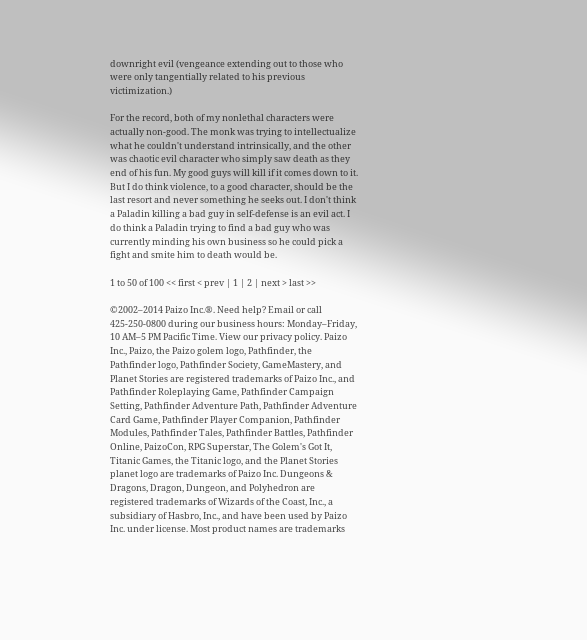downright evil (vengeance extending out to those who were only tangentially related to his previous victimization.)

For the record, both of my nonlethal characters were actually non-good. The monk was trying to intellectualize what he couldn't understand intrinsically, and the other was chaotic evil character who simply saw death as they end of his fun. My good guys will kill if it comes down to it. But I do think violence, to a good character, should be the last resort and never something he seeks out. I don't think a Paladin killing a bad guy in self-defense is an evil act. I do think a Paladin trying to find a bad guy who was currently minding his own business so he could pick a fight and smite him to death would be.

1 to 50 of 100 << first < prev | 1 | 2 | next > last >>

©2002–2014 Paizo Inc.®. Need help? Email or call 425-250-0800 during our business hours: Monday–Friday, 10 AM–5 PM Pacific Time. View our privacy policy. Paizo Inc., Paizo, the Paizo golem logo, Pathfinder, the Pathfinder logo, Pathfinder Society, GameMastery, and Planet Stories are registered trademarks of Paizo Inc., and Pathfinder Roleplaying Game, Pathfinder Campaign Setting, Pathfinder Adventure Path, Pathfinder Adventure Card Game, Pathfinder Player Companion, Pathfinder Modules, Pathfinder Tales, Pathfinder Battles, Pathfinder Online, PaizoCon, RPG Superstar, The Golem's Got It, Titanic Games, the Titanic logo, and the Planet Stories planet logo are trademarks of Paizo Inc. Dungeons & Dragons, Dragon, Dungeon, and Polyhedron are registered trademarks of Wizards of the Coast, Inc., a subsidiary of Hasbro, Inc., and have been used by Paizo Inc. under license. Most product names are trademarks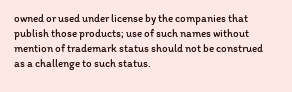owned or used under license by the companies that publish those products; use of such names without mention of trademark status should not be construed as a challenge to such status.